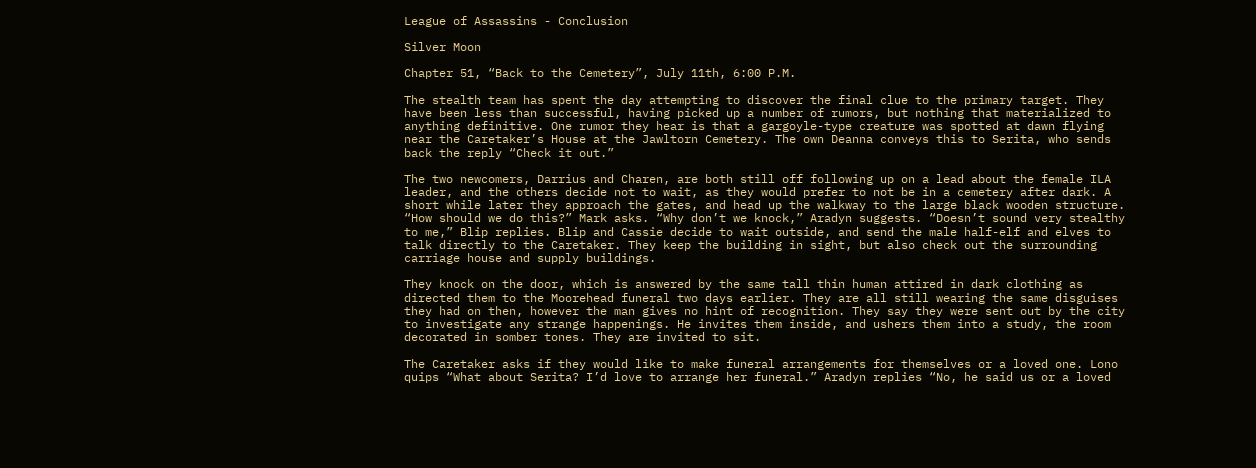League of Assassins - Conclusion

Silver Moon

Chapter 51, “Back to the Cemetery”, July 11th, 6:00 P.M.

The stealth team has spent the day attempting to discover the final clue to the primary target. They have been less than successful, having picked up a number of rumors, but nothing that materialized to anything definitive. One rumor they hear is that a gargoyle-type creature was spotted at dawn flying near the Caretaker’s House at the Jawltorn Cemetery. The own Deanna conveys this to Serita, who sends back the reply “Check it out.”

The two newcomers, Darrius and Charen, are both still off following up on a lead about the female ILA leader, and the others decide not to wait, as they would prefer to not be in a cemetery after dark. A short while later they approach the gates, and head up the walkway to the large black wooden structure. “How should we do this?” Mark asks. “Why don’t we knock,” Aradyn suggests. “Doesn’t sound very stealthy to me,” Blip replies. Blip and Cassie decide to wait outside, and send the male half-elf and elves to talk directly to the Caretaker. They keep the building in sight, but also check out the surrounding carriage house and supply buildings.

They knock on the door, which is answered by the same tall thin human attired in dark clothing as directed them to the Moorehead funeral two days earlier. They are all still wearing the same disguises they had on then, however the man gives no hint of recognition. They say they were sent out by the city to investigate any strange happenings. He invites them inside, and ushers them into a study, the room decorated in somber tones. They are invited to sit.

The Caretaker asks if they would like to make funeral arrangements for themselves or a loved one. Lono quips “What about Serita? I’d love to arrange her funeral.” Aradyn replies “No, he said us or a loved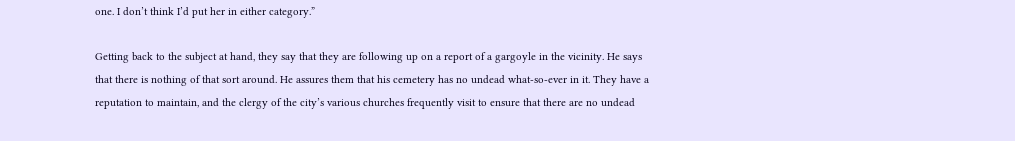one. I don’t think I’d put her in either category.”

Getting back to the subject at hand, they say that they are following up on a report of a gargoyle in the vicinity. He says that there is nothing of that sort around. He assures them that his cemetery has no undead what-so-ever in it. They have a reputation to maintain, and the clergy of the city’s various churches frequently visit to ensure that there are no undead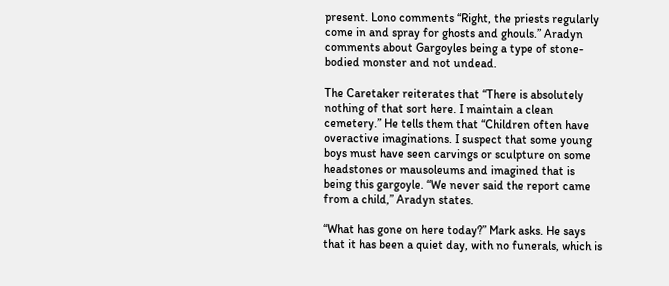present. Lono comments “Right, the priests regularly come in and spray for ghosts and ghouls.” Aradyn comments about Gargoyles being a type of stone-bodied monster and not undead.

The Caretaker reiterates that “There is absolutely nothing of that sort here. I maintain a clean cemetery.” He tells them that “Children often have overactive imaginations. I suspect that some young boys must have seen carvings or sculpture on some headstones or mausoleums and imagined that is being this gargoyle. “We never said the report came from a child,” Aradyn states.

“What has gone on here today?” Mark asks. He says that it has been a quiet day, with no funerals, which is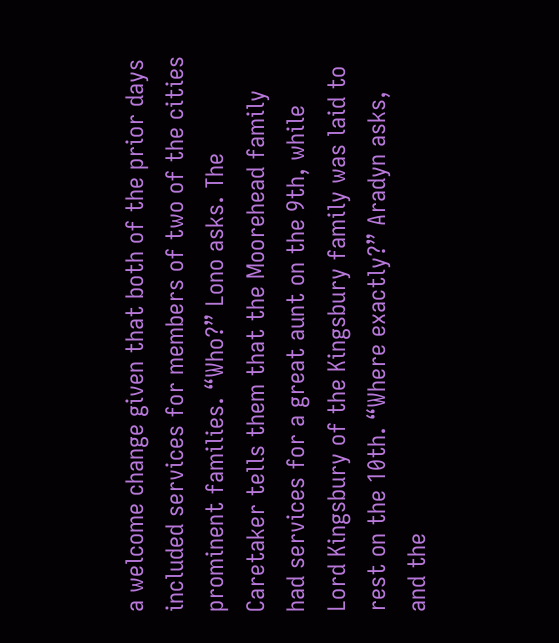a welcome change given that both of the prior days included services for members of two of the cities prominent families. “Who?” Lono asks. The Caretaker tells them that the Moorehead family had services for a great aunt on the 9th, while Lord Kingsbury of the Kingsbury family was laid to rest on the 10th. “Where exactly?” Aradyn asks, and the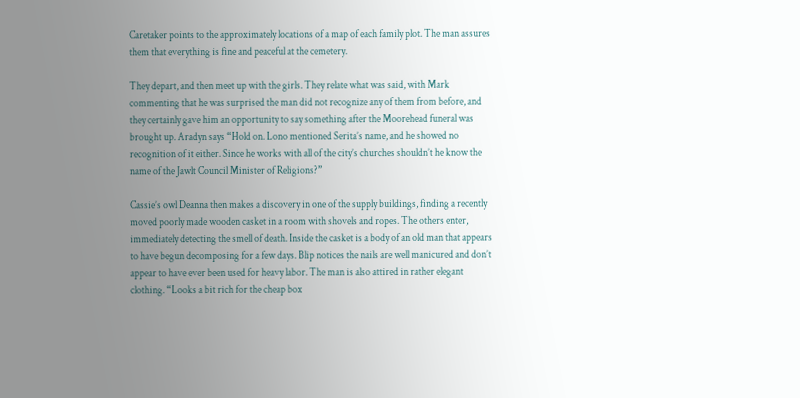Caretaker points to the approximately locations of a map of each family plot. The man assures them that everything is fine and peaceful at the cemetery.

They depart, and then meet up with the girls. They relate what was said, with Mark commenting that he was surprised the man did not recognize any of them from before, and they certainly gave him an opportunity to say something after the Moorehead funeral was brought up. Aradyn says “Hold on. Lono mentioned Serita’s name, and he showed no recognition of it either. Since he works with all of the city’s churches shouldn’t he know the name of the Jawlt Council Minister of Religions?”

Cassie’s owl Deanna then makes a discovery in one of the supply buildings, finding a recently moved poorly made wooden casket in a room with shovels and ropes. The others enter, immediately detecting the smell of death. Inside the casket is a body of an old man that appears to have begun decomposing for a few days. Blip notices the nails are well manicured and don’t appear to have ever been used for heavy labor. The man is also attired in rather elegant clothing. “Looks a bit rich for the cheap box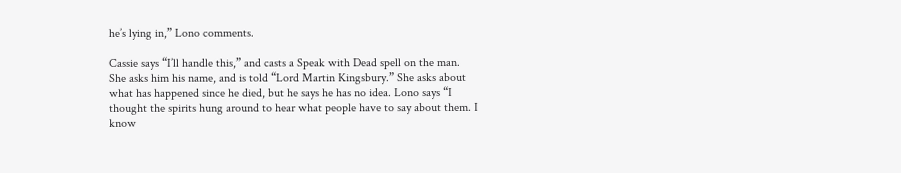he’s lying in,” Lono comments.

Cassie says “I’ll handle this,” and casts a Speak with Dead spell on the man. She asks him his name, and is told “Lord Martin Kingsbury.” She asks about what has happened since he died, but he says he has no idea. Lono says “I thought the spirits hung around to hear what people have to say about them. I know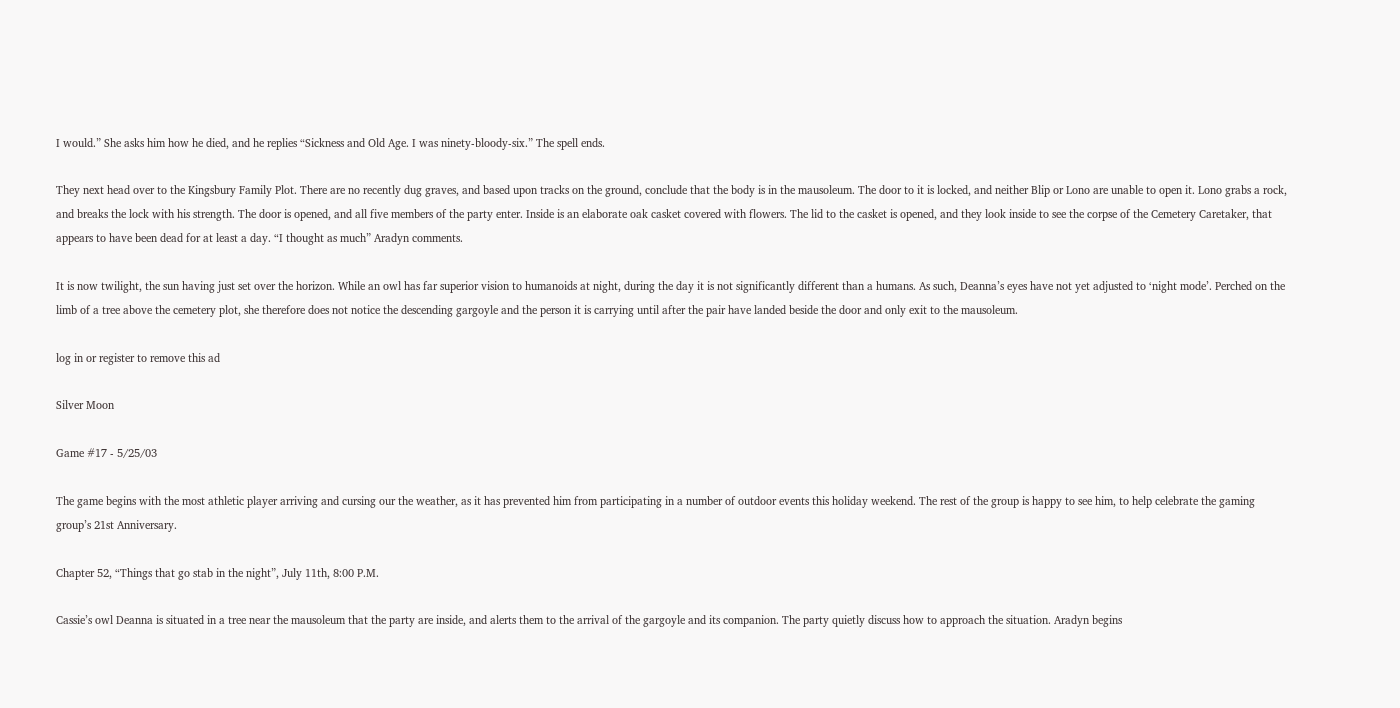I would.” She asks him how he died, and he replies “Sickness and Old Age. I was ninety-bloody-six.” The spell ends.

They next head over to the Kingsbury Family Plot. There are no recently dug graves, and based upon tracks on the ground, conclude that the body is in the mausoleum. The door to it is locked, and neither Blip or Lono are unable to open it. Lono grabs a rock, and breaks the lock with his strength. The door is opened, and all five members of the party enter. Inside is an elaborate oak casket covered with flowers. The lid to the casket is opened, and they look inside to see the corpse of the Cemetery Caretaker, that appears to have been dead for at least a day. “I thought as much” Aradyn comments.

It is now twilight, the sun having just set over the horizon. While an owl has far superior vision to humanoids at night, during the day it is not significantly different than a humans. As such, Deanna’s eyes have not yet adjusted to ‘night mode’. Perched on the limb of a tree above the cemetery plot, she therefore does not notice the descending gargoyle and the person it is carrying until after the pair have landed beside the door and only exit to the mausoleum.

log in or register to remove this ad

Silver Moon

Game #17 - 5/25/03

The game begins with the most athletic player arriving and cursing our the weather, as it has prevented him from participating in a number of outdoor events this holiday weekend. The rest of the group is happy to see him, to help celebrate the gaming group’s 21st Anniversary.

Chapter 52, “Things that go stab in the night”, July 11th, 8:00 P.M.

Cassie’s owl Deanna is situated in a tree near the mausoleum that the party are inside, and alerts them to the arrival of the gargoyle and its companion. The party quietly discuss how to approach the situation. Aradyn begins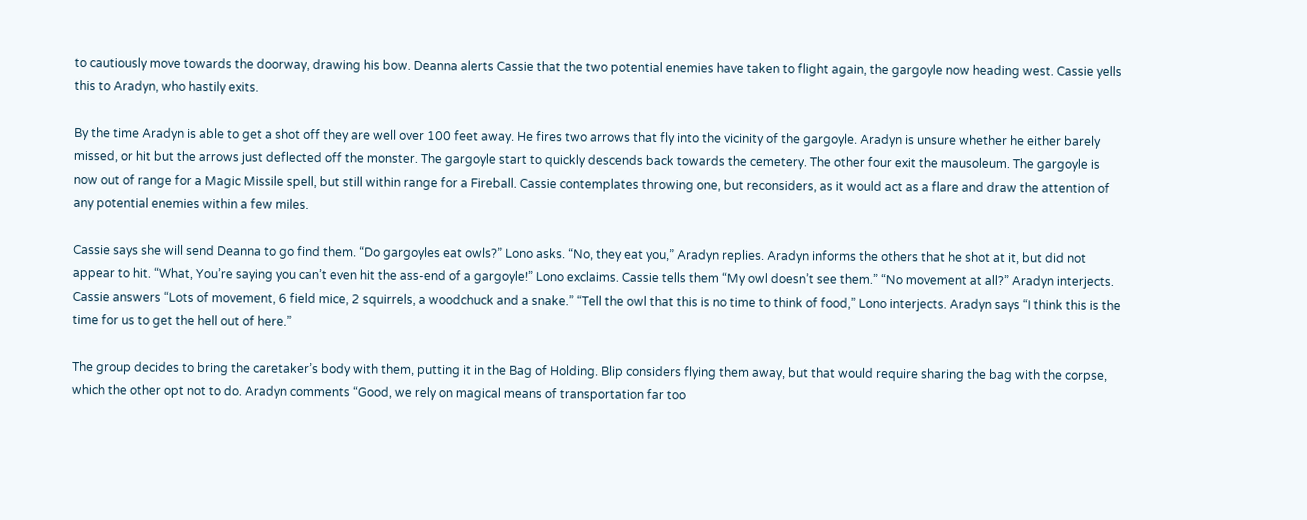to cautiously move towards the doorway, drawing his bow. Deanna alerts Cassie that the two potential enemies have taken to flight again, the gargoyle now heading west. Cassie yells this to Aradyn, who hastily exits.

By the time Aradyn is able to get a shot off they are well over 100 feet away. He fires two arrows that fly into the vicinity of the gargoyle. Aradyn is unsure whether he either barely missed, or hit but the arrows just deflected off the monster. The gargoyle start to quickly descends back towards the cemetery. The other four exit the mausoleum. The gargoyle is now out of range for a Magic Missile spell, but still within range for a Fireball. Cassie contemplates throwing one, but reconsiders, as it would act as a flare and draw the attention of any potential enemies within a few miles.

Cassie says she will send Deanna to go find them. “Do gargoyles eat owls?” Lono asks. “No, they eat you,” Aradyn replies. Aradyn informs the others that he shot at it, but did not appear to hit. “What, You’re saying you can’t even hit the ass-end of a gargoyle!” Lono exclaims. Cassie tells them “My owl doesn’t see them.” “No movement at all?” Aradyn interjects. Cassie answers “Lots of movement, 6 field mice, 2 squirrels, a woodchuck and a snake.” “Tell the owl that this is no time to think of food,” Lono interjects. Aradyn says “I think this is the time for us to get the hell out of here.”

The group decides to bring the caretaker’s body with them, putting it in the Bag of Holding. Blip considers flying them away, but that would require sharing the bag with the corpse, which the other opt not to do. Aradyn comments “Good, we rely on magical means of transportation far too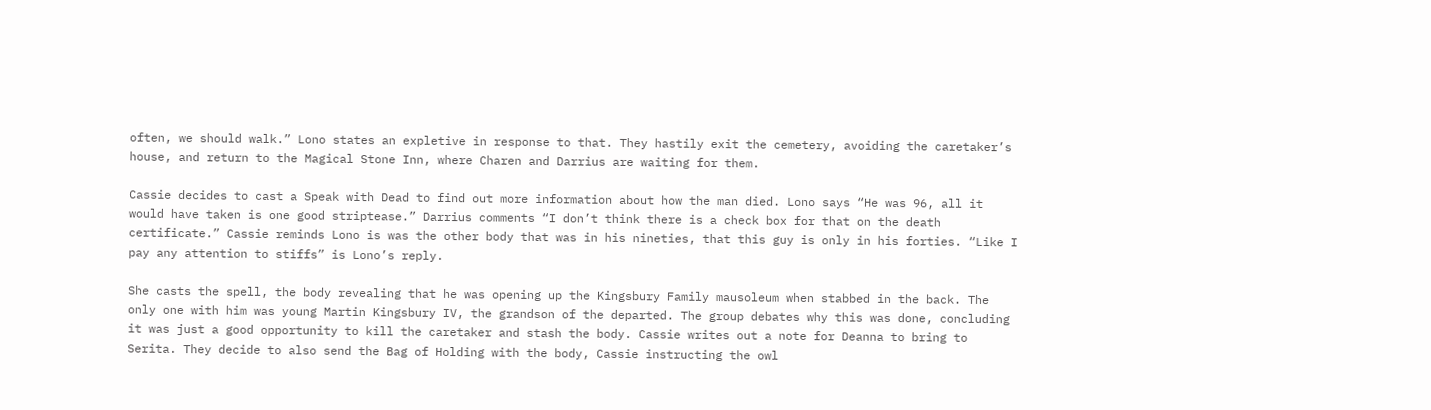often, we should walk.” Lono states an expletive in response to that. They hastily exit the cemetery, avoiding the caretaker’s house, and return to the Magical Stone Inn, where Charen and Darrius are waiting for them.

Cassie decides to cast a Speak with Dead to find out more information about how the man died. Lono says “He was 96, all it would have taken is one good striptease.” Darrius comments “I don’t think there is a check box for that on the death certificate.” Cassie reminds Lono is was the other body that was in his nineties, that this guy is only in his forties. “Like I pay any attention to stiffs” is Lono’s reply.

She casts the spell, the body revealing that he was opening up the Kingsbury Family mausoleum when stabbed in the back. The only one with him was young Martin Kingsbury IV, the grandson of the departed. The group debates why this was done, concluding it was just a good opportunity to kill the caretaker and stash the body. Cassie writes out a note for Deanna to bring to Serita. They decide to also send the Bag of Holding with the body, Cassie instructing the owl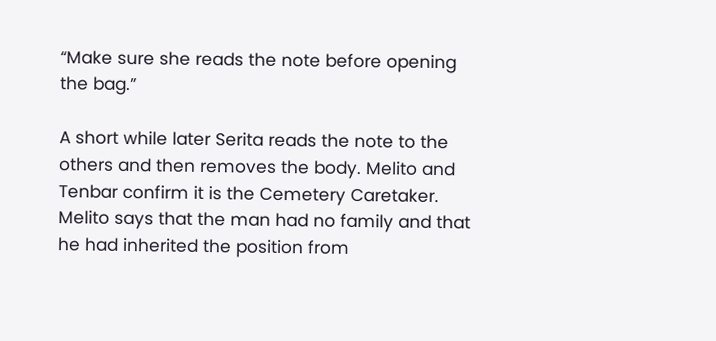“Make sure she reads the note before opening the bag.”

A short while later Serita reads the note to the others and then removes the body. Melito and Tenbar confirm it is the Cemetery Caretaker. Melito says that the man had no family and that he had inherited the position from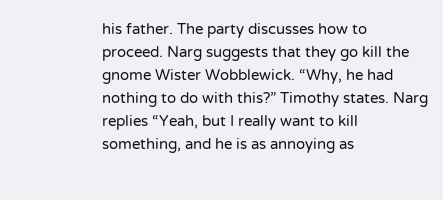his father. The party discusses how to proceed. Narg suggests that they go kill the gnome Wister Wobblewick. “Why, he had nothing to do with this?” Timothy states. Narg replies “Yeah, but I really want to kill something, and he is as annoying as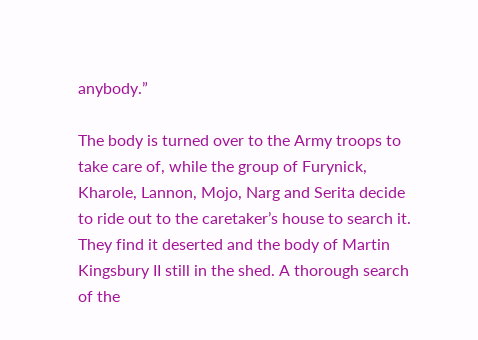anybody.”

The body is turned over to the Army troops to take care of, while the group of Furynick, Kharole, Lannon, Mojo, Narg and Serita decide to ride out to the caretaker’s house to search it. They find it deserted and the body of Martin Kingsbury II still in the shed. A thorough search of the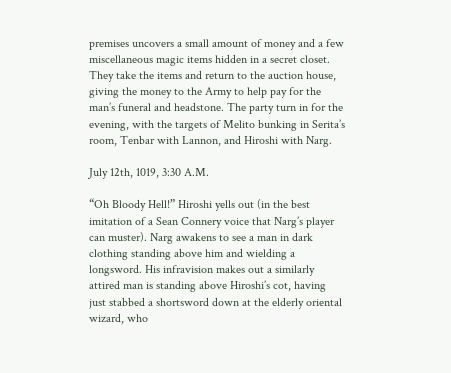premises uncovers a small amount of money and a few miscellaneous magic items hidden in a secret closet. They take the items and return to the auction house, giving the money to the Army to help pay for the man’s funeral and headstone. The party turn in for the evening, with the targets of Melito bunking in Serita’s room, Tenbar with Lannon, and Hiroshi with Narg.

July 12th, 1019, 3:30 A.M.

“Oh Bloody Hell!” Hiroshi yells out (in the best imitation of a Sean Connery voice that Narg’s player can muster). Narg awakens to see a man in dark clothing standing above him and wielding a longsword. His infravision makes out a similarly attired man is standing above Hiroshi’s cot, having just stabbed a shortsword down at the elderly oriental wizard, who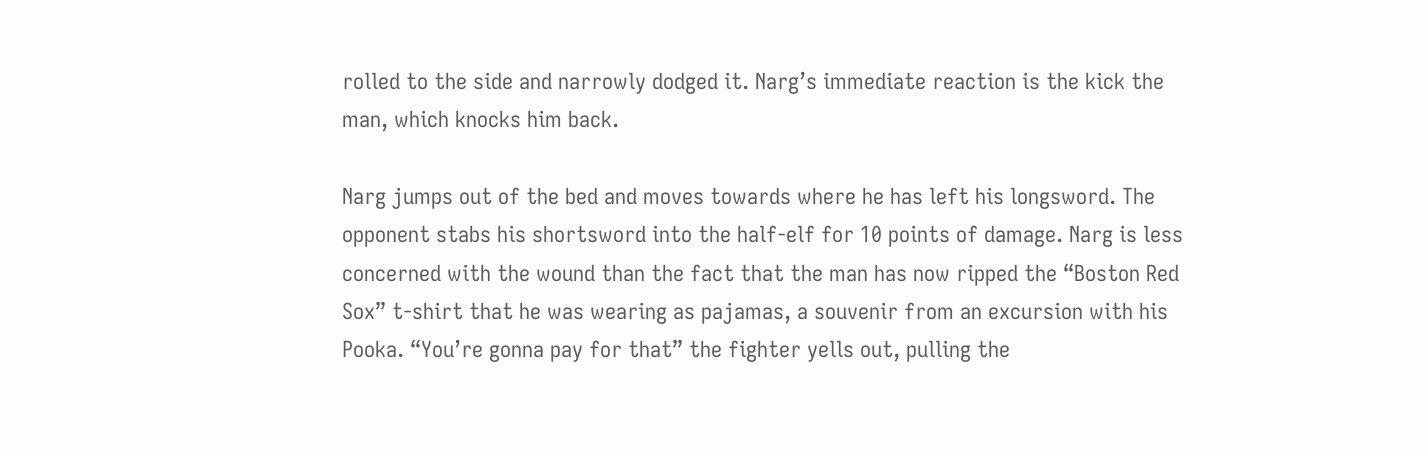rolled to the side and narrowly dodged it. Narg’s immediate reaction is the kick the man, which knocks him back.

Narg jumps out of the bed and moves towards where he has left his longsword. The opponent stabs his shortsword into the half-elf for 10 points of damage. Narg is less concerned with the wound than the fact that the man has now ripped the “Boston Red Sox” t-shirt that he was wearing as pajamas, a souvenir from an excursion with his Pooka. “You’re gonna pay for that” the fighter yells out, pulling the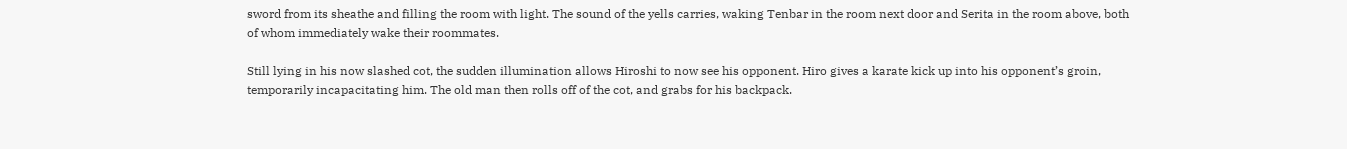sword from its sheathe and filling the room with light. The sound of the yells carries, waking Tenbar in the room next door and Serita in the room above, both of whom immediately wake their roommates.

Still lying in his now slashed cot, the sudden illumination allows Hiroshi to now see his opponent. Hiro gives a karate kick up into his opponent’s groin, temporarily incapacitating him. The old man then rolls off of the cot, and grabs for his backpack.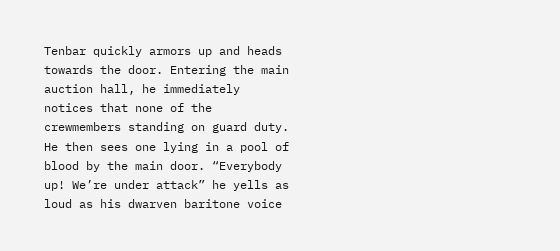Tenbar quickly armors up and heads towards the door. Entering the main auction hall, he immediately notices that none of the crewmembers standing on guard duty. He then sees one lying in a pool of blood by the main door. “Everybody up! We’re under attack” he yells as loud as his dwarven baritone voice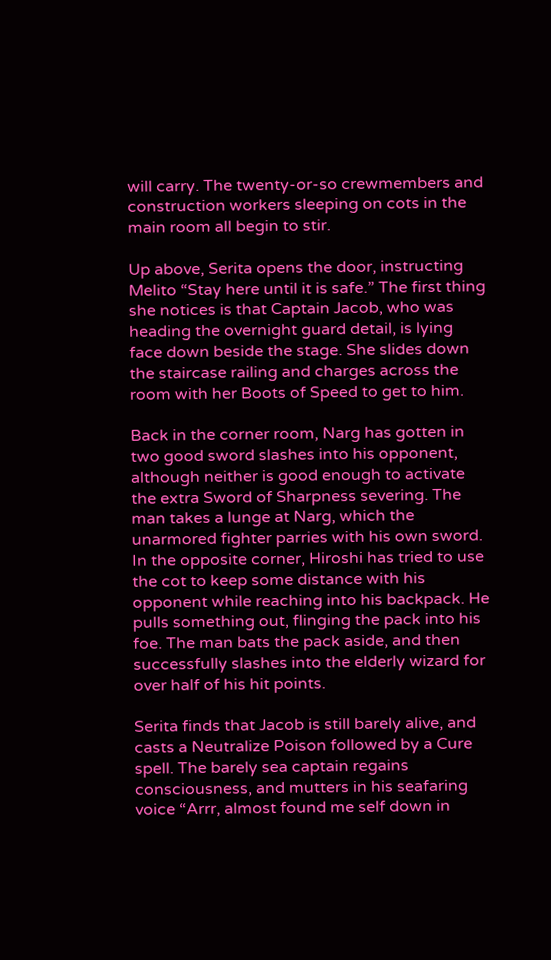will carry. The twenty-or-so crewmembers and construction workers sleeping on cots in the main room all begin to stir.

Up above, Serita opens the door, instructing Melito “Stay here until it is safe.” The first thing she notices is that Captain Jacob, who was heading the overnight guard detail, is lying face down beside the stage. She slides down the staircase railing and charges across the room with her Boots of Speed to get to him.

Back in the corner room, Narg has gotten in two good sword slashes into his opponent, although neither is good enough to activate the extra Sword of Sharpness severing. The man takes a lunge at Narg, which the unarmored fighter parries with his own sword. In the opposite corner, Hiroshi has tried to use the cot to keep some distance with his opponent while reaching into his backpack. He pulls something out, flinging the pack into his foe. The man bats the pack aside, and then successfully slashes into the elderly wizard for over half of his hit points.

Serita finds that Jacob is still barely alive, and casts a Neutralize Poison followed by a Cure spell. The barely sea captain regains consciousness, and mutters in his seafaring voice “Arrr, almost found me self down in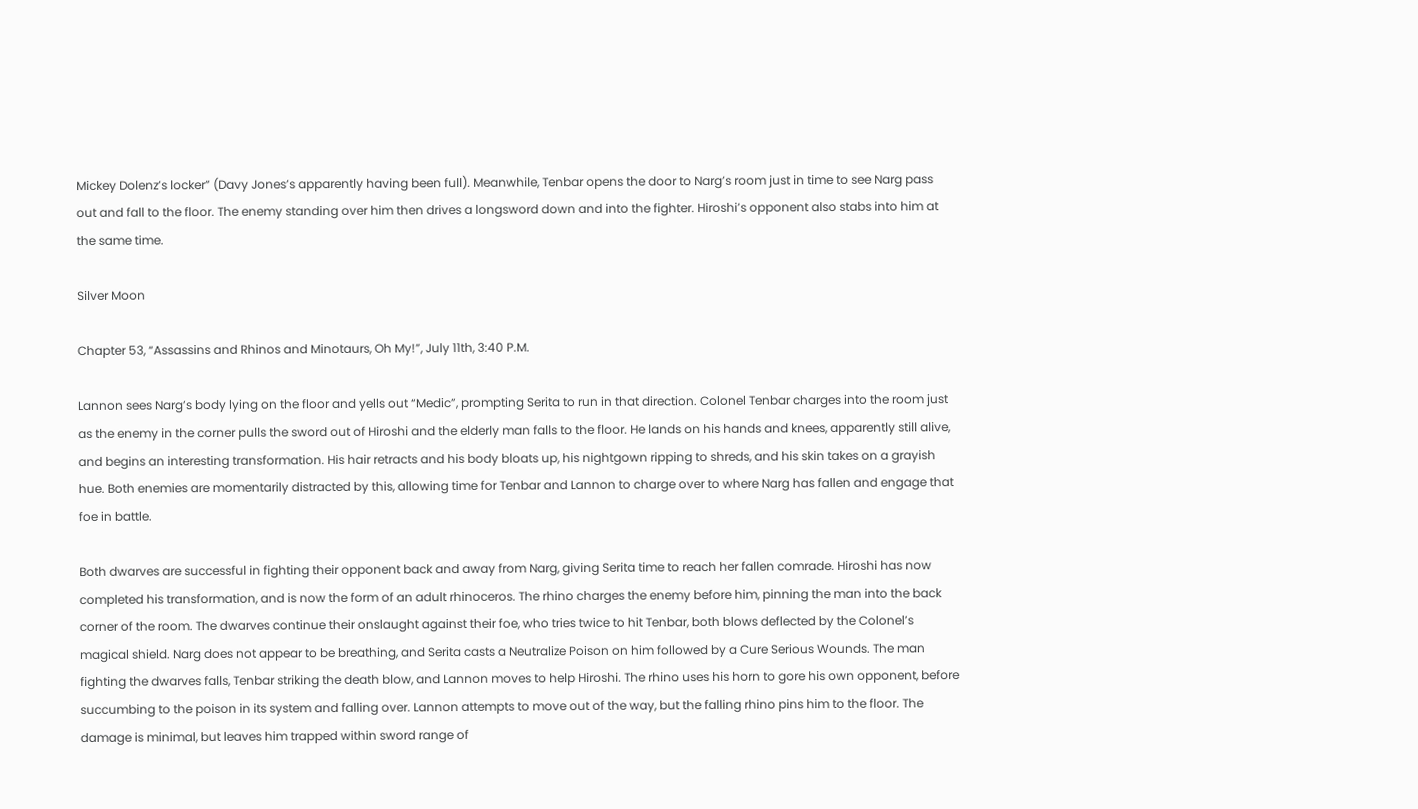Mickey Dolenz’s locker” (Davy Jones’s apparently having been full). Meanwhile, Tenbar opens the door to Narg’s room just in time to see Narg pass out and fall to the floor. The enemy standing over him then drives a longsword down and into the fighter. Hiroshi’s opponent also stabs into him at the same time.

Silver Moon

Chapter 53, “Assassins and Rhinos and Minotaurs, Oh My!”, July 11th, 3:40 P.M.

Lannon sees Narg’s body lying on the floor and yells out “Medic”, prompting Serita to run in that direction. Colonel Tenbar charges into the room just as the enemy in the corner pulls the sword out of Hiroshi and the elderly man falls to the floor. He lands on his hands and knees, apparently still alive, and begins an interesting transformation. His hair retracts and his body bloats up, his nightgown ripping to shreds, and his skin takes on a grayish hue. Both enemies are momentarily distracted by this, allowing time for Tenbar and Lannon to charge over to where Narg has fallen and engage that foe in battle.

Both dwarves are successful in fighting their opponent back and away from Narg, giving Serita time to reach her fallen comrade. Hiroshi has now completed his transformation, and is now the form of an adult rhinoceros. The rhino charges the enemy before him, pinning the man into the back corner of the room. The dwarves continue their onslaught against their foe, who tries twice to hit Tenbar, both blows deflected by the Colonel’s magical shield. Narg does not appear to be breathing, and Serita casts a Neutralize Poison on him followed by a Cure Serious Wounds. The man fighting the dwarves falls, Tenbar striking the death blow, and Lannon moves to help Hiroshi. The rhino uses his horn to gore his own opponent, before succumbing to the poison in its system and falling over. Lannon attempts to move out of the way, but the falling rhino pins him to the floor. The damage is minimal, but leaves him trapped within sword range of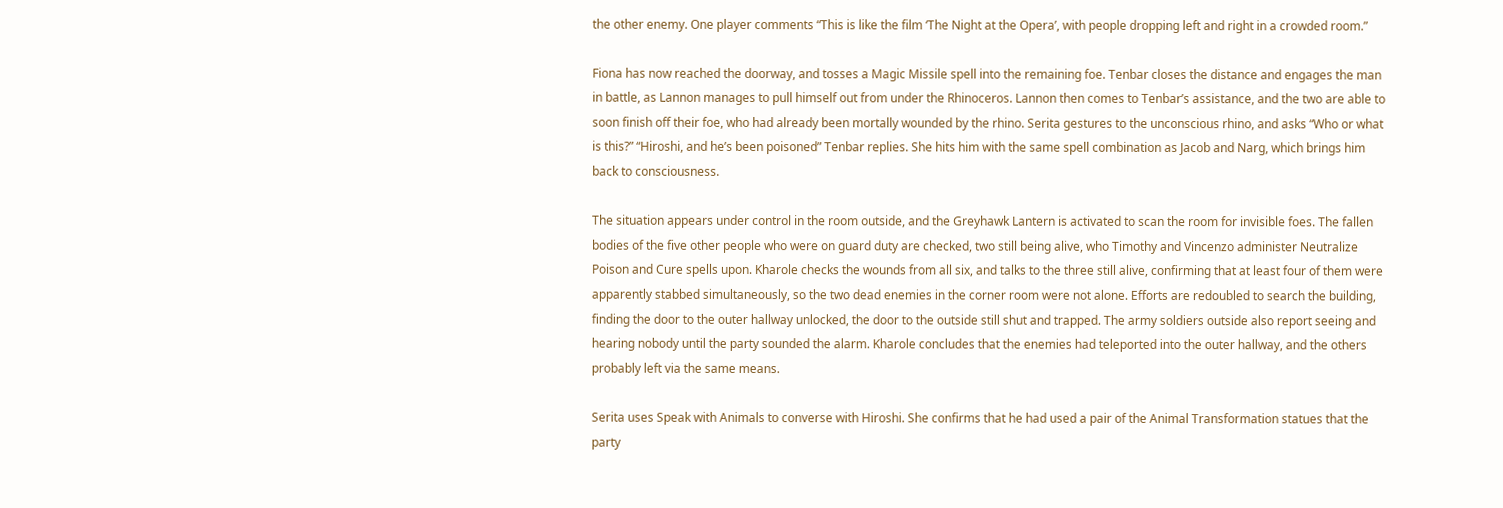the other enemy. One player comments “This is like the film ‘The Night at the Opera’, with people dropping left and right in a crowded room.”

Fiona has now reached the doorway, and tosses a Magic Missile spell into the remaining foe. Tenbar closes the distance and engages the man in battle, as Lannon manages to pull himself out from under the Rhinoceros. Lannon then comes to Tenbar’s assistance, and the two are able to soon finish off their foe, who had already been mortally wounded by the rhino. Serita gestures to the unconscious rhino, and asks “Who or what is this?” “Hiroshi, and he’s been poisoned” Tenbar replies. She hits him with the same spell combination as Jacob and Narg, which brings him back to consciousness.

The situation appears under control in the room outside, and the Greyhawk Lantern is activated to scan the room for invisible foes. The fallen bodies of the five other people who were on guard duty are checked, two still being alive, who Timothy and Vincenzo administer Neutralize Poison and Cure spells upon. Kharole checks the wounds from all six, and talks to the three still alive, confirming that at least four of them were apparently stabbed simultaneously, so the two dead enemies in the corner room were not alone. Efforts are redoubled to search the building, finding the door to the outer hallway unlocked, the door to the outside still shut and trapped. The army soldiers outside also report seeing and hearing nobody until the party sounded the alarm. Kharole concludes that the enemies had teleported into the outer hallway, and the others probably left via the same means.

Serita uses Speak with Animals to converse with Hiroshi. She confirms that he had used a pair of the Animal Transformation statues that the party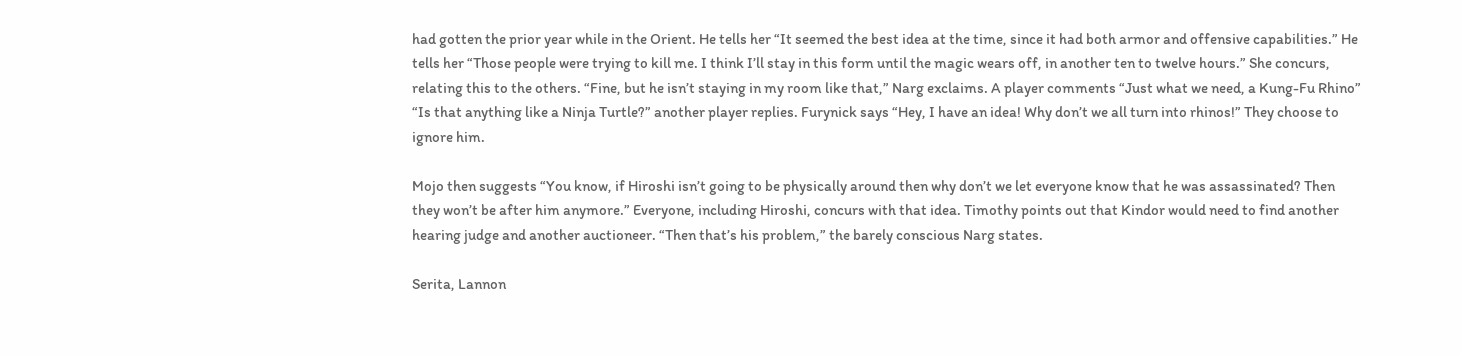had gotten the prior year while in the Orient. He tells her “It seemed the best idea at the time, since it had both armor and offensive capabilities.” He tells her “Those people were trying to kill me. I think I’ll stay in this form until the magic wears off, in another ten to twelve hours.” She concurs, relating this to the others. “Fine, but he isn’t staying in my room like that,” Narg exclaims. A player comments “Just what we need, a Kung-Fu Rhino” “Is that anything like a Ninja Turtle?” another player replies. Furynick says “Hey, I have an idea! Why don’t we all turn into rhinos!” They choose to ignore him.

Mojo then suggests “You know, if Hiroshi isn’t going to be physically around then why don’t we let everyone know that he was assassinated? Then they won’t be after him anymore.” Everyone, including Hiroshi, concurs with that idea. Timothy points out that Kindor would need to find another hearing judge and another auctioneer. “Then that’s his problem,” the barely conscious Narg states.

Serita, Lannon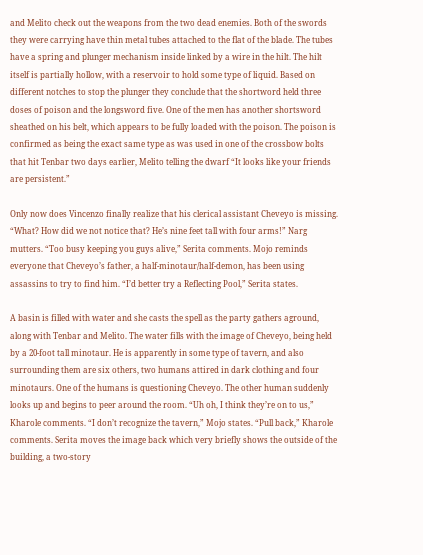and Melito check out the weapons from the two dead enemies. Both of the swords they were carrying have thin metal tubes attached to the flat of the blade. The tubes have a spring and plunger mechanism inside linked by a wire in the hilt. The hilt itself is partially hollow, with a reservoir to hold some type of liquid. Based on different notches to stop the plunger they conclude that the shortword held three doses of poison and the longsword five. One of the men has another shortsword sheathed on his belt, which appears to be fully loaded with the poison. The poison is confirmed as being the exact same type as was used in one of the crossbow bolts that hit Tenbar two days earlier, Melito telling the dwarf “It looks like your friends are persistent.”

Only now does Vincenzo finally realize that his clerical assistant Cheveyo is missing. “What? How did we not notice that? He’s nine feet tall with four arms!” Narg mutters. “Too busy keeping you guys alive,” Serita comments. Mojo reminds everyone that Cheveyo’s father, a half-minotaur/half-demon, has been using assassins to try to find him. “I’d better try a Reflecting Pool,” Serita states.

A basin is filled with water and she casts the spell as the party gathers aground, along with Tenbar and Melito. The water fills with the image of Cheveyo, being held by a 20-foot tall minotaur. He is apparently in some type of tavern, and also surrounding them are six others, two humans attired in dark clothing and four minotaurs. One of the humans is questioning Cheveyo. The other human suddenly looks up and begins to peer around the room. “Uh oh, I think they’re on to us,” Kharole comments. “I don’t recognize the tavern,” Mojo states. “Pull back,” Kharole comments. Serita moves the image back which very briefly shows the outside of the building, a two-story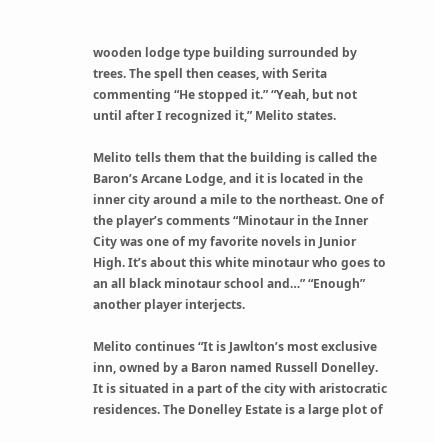wooden lodge type building surrounded by trees. The spell then ceases, with Serita commenting “He stopped it.” “Yeah, but not until after I recognized it,” Melito states.

Melito tells them that the building is called the Baron’s Arcane Lodge, and it is located in the inner city around a mile to the northeast. One of the player’s comments “Minotaur in the Inner City was one of my favorite novels in Junior High. It’s about this white minotaur who goes to an all black minotaur school and…” “Enough” another player interjects.

Melito continues “It is Jawlton’s most exclusive inn, owned by a Baron named Russell Donelley. It is situated in a part of the city with aristocratic residences. The Donelley Estate is a large plot of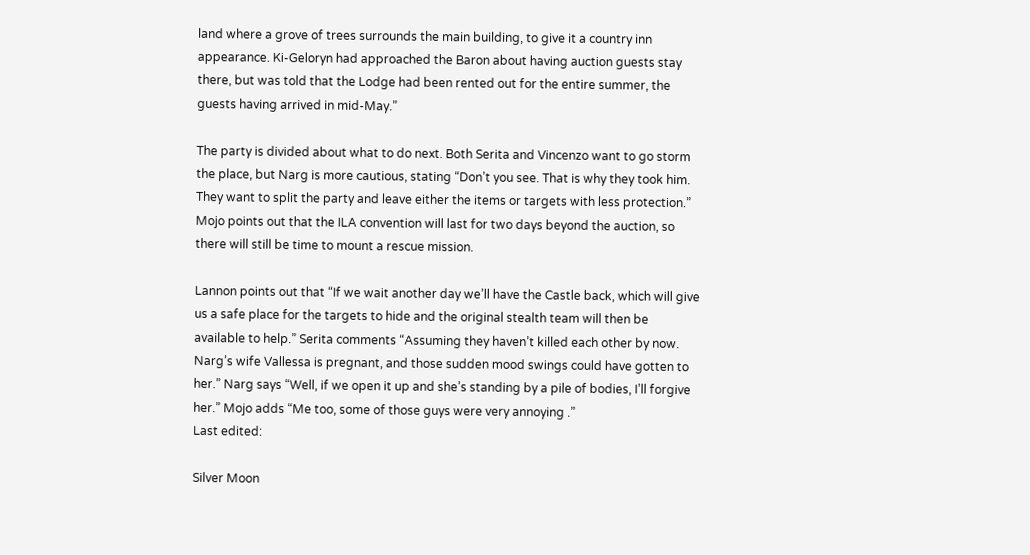land where a grove of trees surrounds the main building, to give it a country inn appearance. Ki-Geloryn had approached the Baron about having auction guests stay there, but was told that the Lodge had been rented out for the entire summer, the guests having arrived in mid-May.”

The party is divided about what to do next. Both Serita and Vincenzo want to go storm the place, but Narg is more cautious, stating “Don’t you see. That is why they took him. They want to split the party and leave either the items or targets with less protection.” Mojo points out that the ILA convention will last for two days beyond the auction, so there will still be time to mount a rescue mission.

Lannon points out that “If we wait another day we’ll have the Castle back, which will give us a safe place for the targets to hide and the original stealth team will then be available to help.” Serita comments “Assuming they haven’t killed each other by now. Narg’s wife Vallessa is pregnant, and those sudden mood swings could have gotten to her.” Narg says “Well, if we open it up and she’s standing by a pile of bodies, I’ll forgive her.” Mojo adds “Me too, some of those guys were very annoying .”
Last edited:

Silver Moon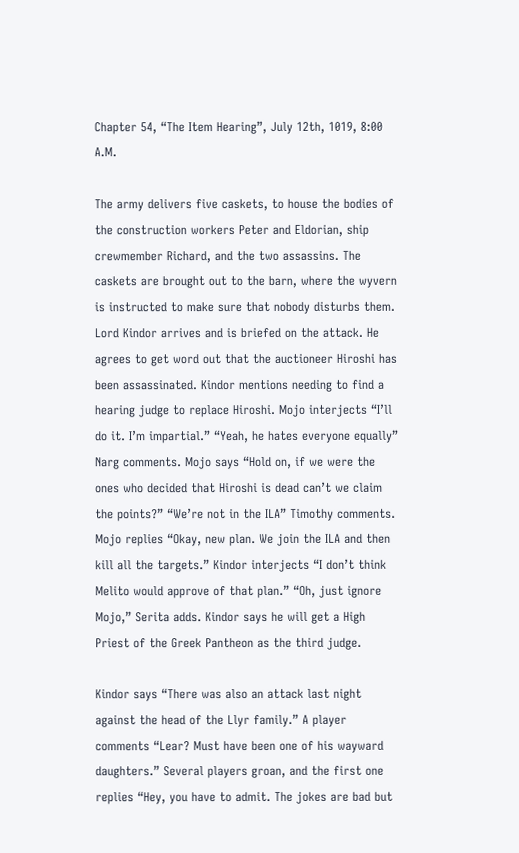Chapter 54, “The Item Hearing”, July 12th, 1019, 8:00 A.M.

The army delivers five caskets, to house the bodies of the construction workers Peter and Eldorian, ship crewmember Richard, and the two assassins. The caskets are brought out to the barn, where the wyvern is instructed to make sure that nobody disturbs them. Lord Kindor arrives and is briefed on the attack. He agrees to get word out that the auctioneer Hiroshi has been assassinated. Kindor mentions needing to find a hearing judge to replace Hiroshi. Mojo interjects “I’ll do it. I’m impartial.” “Yeah, he hates everyone equally” Narg comments. Mojo says “Hold on, if we were the ones who decided that Hiroshi is dead can’t we claim the points?” “We’re not in the ILA” Timothy comments. Mojo replies “Okay, new plan. We join the ILA and then kill all the targets.” Kindor interjects “I don’t think Melito would approve of that plan.” “Oh, just ignore Mojo,” Serita adds. Kindor says he will get a High Priest of the Greek Pantheon as the third judge.

Kindor says “There was also an attack last night against the head of the Llyr family.” A player comments “Lear? Must have been one of his wayward daughters.” Several players groan, and the first one replies “Hey, you have to admit. The jokes are bad but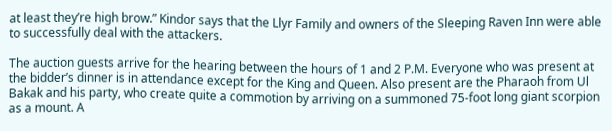at least they’re high brow.” Kindor says that the Llyr Family and owners of the Sleeping Raven Inn were able to successfully deal with the attackers.

The auction guests arrive for the hearing between the hours of 1 and 2 P.M. Everyone who was present at the bidder’s dinner is in attendance except for the King and Queen. Also present are the Pharaoh from Ul Bakak and his party, who create quite a commotion by arriving on a summoned 75-foot long giant scorpion as a mount. A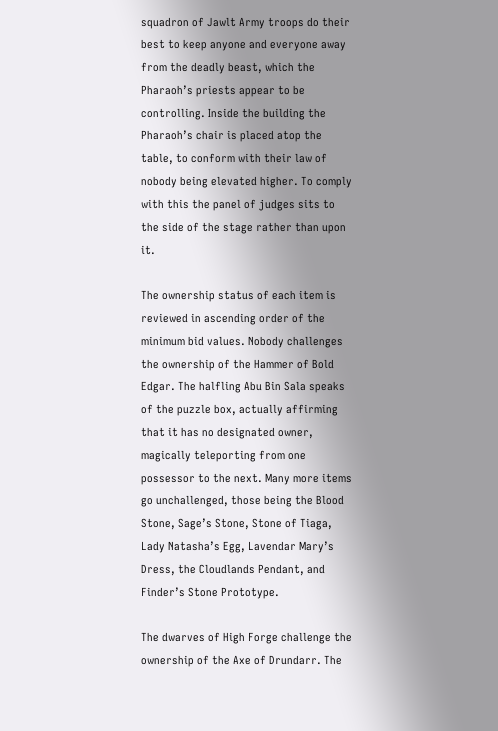squadron of Jawlt Army troops do their best to keep anyone and everyone away from the deadly beast, which the Pharaoh’s priests appear to be controlling. Inside the building the Pharaoh’s chair is placed atop the table, to conform with their law of nobody being elevated higher. To comply with this the panel of judges sits to the side of the stage rather than upon it.

The ownership status of each item is reviewed in ascending order of the minimum bid values. Nobody challenges the ownership of the Hammer of Bold Edgar. The halfling Abu Bin Sala speaks of the puzzle box, actually affirming that it has no designated owner, magically teleporting from one possessor to the next. Many more items go unchallenged, those being the Blood Stone, Sage’s Stone, Stone of Tiaga, Lady Natasha’s Egg, Lavendar Mary’s Dress, the Cloudlands Pendant, and Finder’s Stone Prototype.

The dwarves of High Forge challenge the ownership of the Axe of Drundarr. The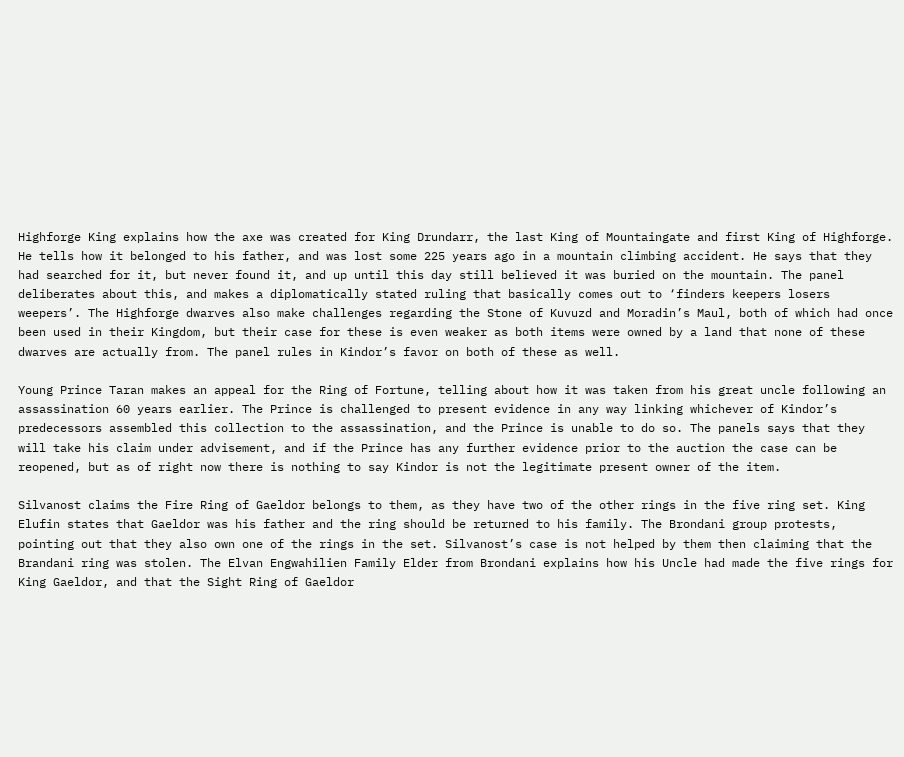Highforge King explains how the axe was created for King Drundarr, the last King of Mountaingate and first King of Highforge. He tells how it belonged to his father, and was lost some 225 years ago in a mountain climbing accident. He says that they had searched for it, but never found it, and up until this day still believed it was buried on the mountain. The panel deliberates about this, and makes a diplomatically stated ruling that basically comes out to ‘finders keepers losers weepers’. The Highforge dwarves also make challenges regarding the Stone of Kuvuzd and Moradin’s Maul, both of which had once been used in their Kingdom, but their case for these is even weaker as both items were owned by a land that none of these dwarves are actually from. The panel rules in Kindor’s favor on both of these as well.

Young Prince Taran makes an appeal for the Ring of Fortune, telling about how it was taken from his great uncle following an assassination 60 years earlier. The Prince is challenged to present evidence in any way linking whichever of Kindor’s predecessors assembled this collection to the assassination, and the Prince is unable to do so. The panels says that they will take his claim under advisement, and if the Prince has any further evidence prior to the auction the case can be reopened, but as of right now there is nothing to say Kindor is not the legitimate present owner of the item.

Silvanost claims the Fire Ring of Gaeldor belongs to them, as they have two of the other rings in the five ring set. King Elufin states that Gaeldor was his father and the ring should be returned to his family. The Brondani group protests, pointing out that they also own one of the rings in the set. Silvanost’s case is not helped by them then claiming that the Brandani ring was stolen. The Elvan Engwahilien Family Elder from Brondani explains how his Uncle had made the five rings for King Gaeldor, and that the Sight Ring of Gaeldor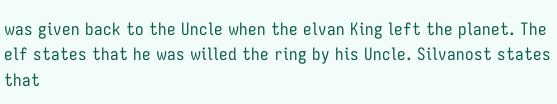was given back to the Uncle when the elvan King left the planet. The elf states that he was willed the ring by his Uncle. Silvanost states that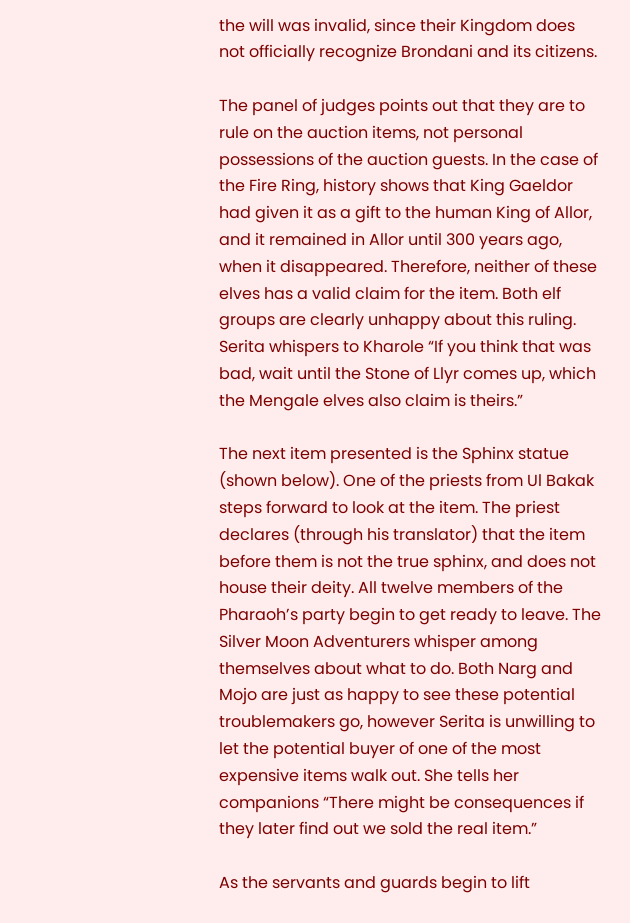the will was invalid, since their Kingdom does not officially recognize Brondani and its citizens.

The panel of judges points out that they are to rule on the auction items, not personal possessions of the auction guests. In the case of the Fire Ring, history shows that King Gaeldor had given it as a gift to the human King of Allor, and it remained in Allor until 300 years ago, when it disappeared. Therefore, neither of these elves has a valid claim for the item. Both elf groups are clearly unhappy about this ruling. Serita whispers to Kharole “If you think that was bad, wait until the Stone of Llyr comes up, which the Mengale elves also claim is theirs.”

The next item presented is the Sphinx statue (shown below). One of the priests from Ul Bakak steps forward to look at the item. The priest declares (through his translator) that the item before them is not the true sphinx, and does not house their deity. All twelve members of the Pharaoh’s party begin to get ready to leave. The Silver Moon Adventurers whisper among themselves about what to do. Both Narg and Mojo are just as happy to see these potential troublemakers go, however Serita is unwilling to let the potential buyer of one of the most expensive items walk out. She tells her companions “There might be consequences if they later find out we sold the real item.”

As the servants and guards begin to lift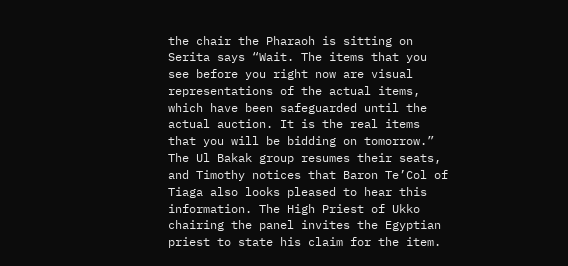the chair the Pharaoh is sitting on Serita says “Wait. The items that you see before you right now are visual representations of the actual items, which have been safeguarded until the actual auction. It is the real items that you will be bidding on tomorrow.” The Ul Bakak group resumes their seats, and Timothy notices that Baron Te’Col of Tiaga also looks pleased to hear this information. The High Priest of Ukko chairing the panel invites the Egyptian priest to state his claim for the item.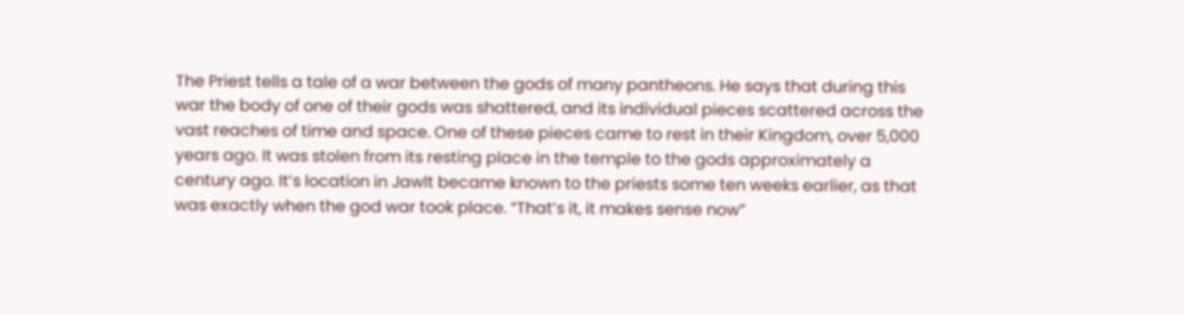The Priest tells a tale of a war between the gods of many pantheons. He says that during this war the body of one of their gods was shattered, and its individual pieces scattered across the vast reaches of time and space. One of these pieces came to rest in their Kingdom, over 5,000 years ago. It was stolen from its resting place in the temple to the gods approximately a century ago. It’s location in Jawlt became known to the priests some ten weeks earlier, as that was exactly when the god war took place. “That’s it, it makes sense now”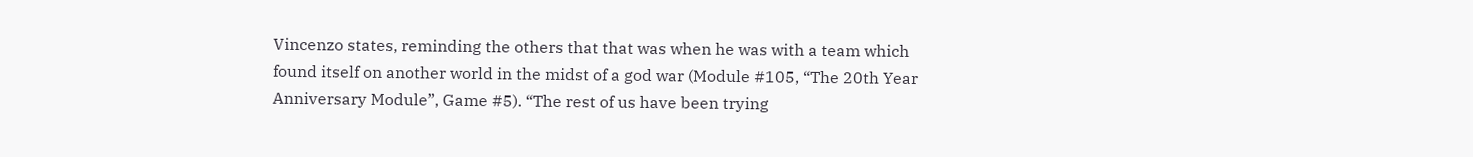Vincenzo states, reminding the others that that was when he was with a team which found itself on another world in the midst of a god war (Module #105, “The 20th Year Anniversary Module”, Game #5). “The rest of us have been trying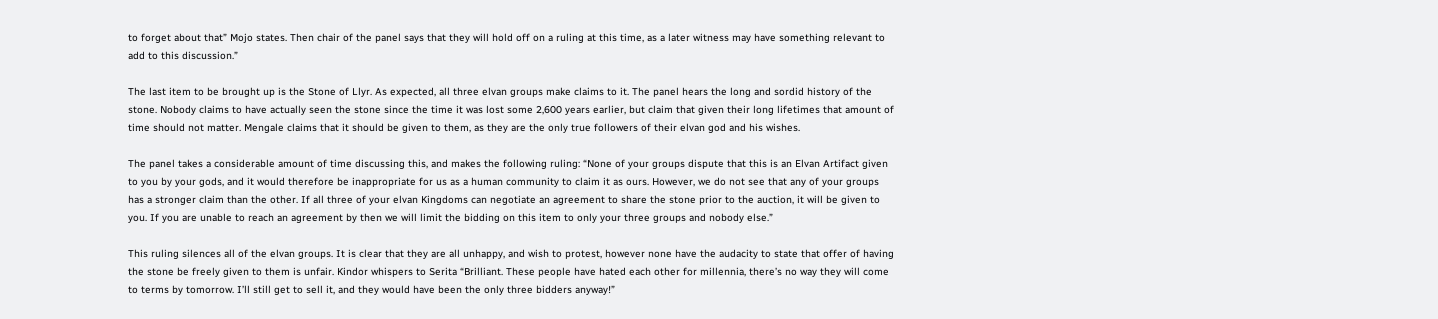to forget about that” Mojo states. Then chair of the panel says that they will hold off on a ruling at this time, as a later witness may have something relevant to add to this discussion.”

The last item to be brought up is the Stone of Llyr. As expected, all three elvan groups make claims to it. The panel hears the long and sordid history of the stone. Nobody claims to have actually seen the stone since the time it was lost some 2,600 years earlier, but claim that given their long lifetimes that amount of time should not matter. Mengale claims that it should be given to them, as they are the only true followers of their elvan god and his wishes.

The panel takes a considerable amount of time discussing this, and makes the following ruling: “None of your groups dispute that this is an Elvan Artifact given to you by your gods, and it would therefore be inappropriate for us as a human community to claim it as ours. However, we do not see that any of your groups has a stronger claim than the other. If all three of your elvan Kingdoms can negotiate an agreement to share the stone prior to the auction, it will be given to you. If you are unable to reach an agreement by then we will limit the bidding on this item to only your three groups and nobody else.”

This ruling silences all of the elvan groups. It is clear that they are all unhappy, and wish to protest, however none have the audacity to state that offer of having the stone be freely given to them is unfair. Kindor whispers to Serita “Brilliant. These people have hated each other for millennia, there’s no way they will come to terms by tomorrow. I’ll still get to sell it, and they would have been the only three bidders anyway!”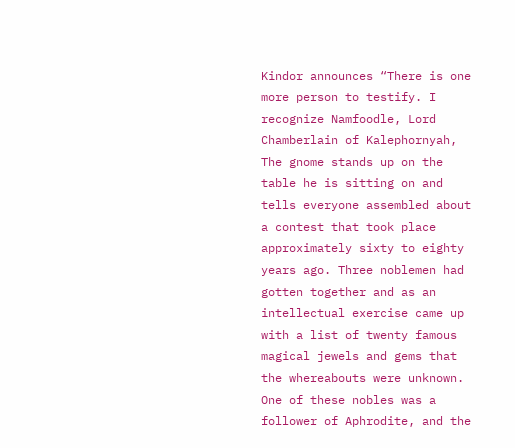Kindor announces “There is one more person to testify. I recognize Namfoodle, Lord Chamberlain of Kalephornyah, The gnome stands up on the table he is sitting on and tells everyone assembled about a contest that took place approximately sixty to eighty years ago. Three noblemen had gotten together and as an intellectual exercise came up with a list of twenty famous magical jewels and gems that the whereabouts were unknown. One of these nobles was a follower of Aphrodite, and the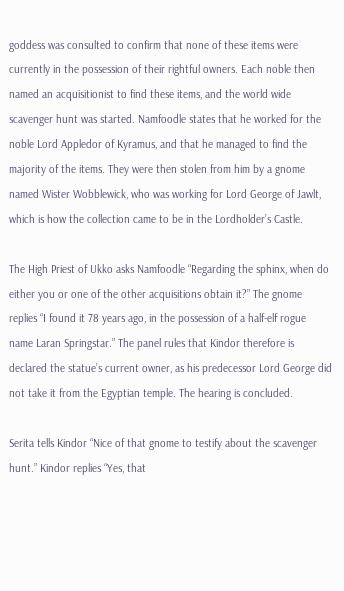goddess was consulted to confirm that none of these items were currently in the possession of their rightful owners. Each noble then named an acquisitionist to find these items, and the world wide scavenger hunt was started. Namfoodle states that he worked for the noble Lord Appledor of Kyramus, and that he managed to find the majority of the items. They were then stolen from him by a gnome named Wister Wobblewick, who was working for Lord George of Jawlt, which is how the collection came to be in the Lordholder’s Castle.

The High Priest of Ukko asks Namfoodle “Regarding the sphinx, when do either you or one of the other acquisitions obtain it?” The gnome replies “I found it 78 years ago, in the possession of a half-elf rogue name Laran Springstar.” The panel rules that Kindor therefore is declared the statue’s current owner, as his predecessor Lord George did not take it from the Egyptian temple. The hearing is concluded.

Serita tells Kindor “Nice of that gnome to testify about the scavenger hunt.” Kindor replies “Yes, that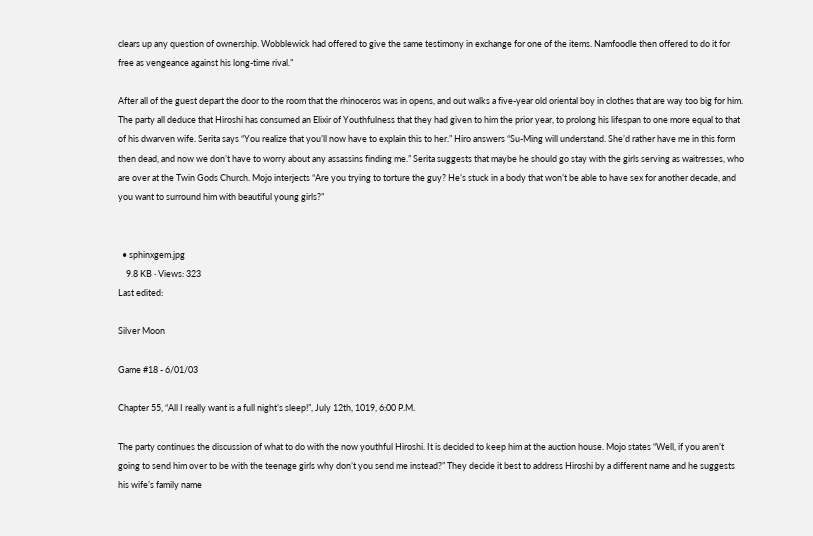clears up any question of ownership. Wobblewick had offered to give the same testimony in exchange for one of the items. Namfoodle then offered to do it for free as vengeance against his long-time rival.”

After all of the guest depart the door to the room that the rhinoceros was in opens, and out walks a five-year old oriental boy in clothes that are way too big for him. The party all deduce that Hiroshi has consumed an Elixir of Youthfulness that they had given to him the prior year, to prolong his lifespan to one more equal to that of his dwarven wife. Serita says “You realize that you’ll now have to explain this to her.” Hiro answers “Su-Ming will understand. She’d rather have me in this form then dead, and now we don’t have to worry about any assassins finding me.” Serita suggests that maybe he should go stay with the girls serving as waitresses, who are over at the Twin Gods Church. Mojo interjects “Are you trying to torture the guy? He’s stuck in a body that won’t be able to have sex for another decade, and you want to surround him with beautiful young girls?”


  • sphinxgem.jpg
    9.8 KB · Views: 323
Last edited:

Silver Moon

Game #18 - 6/01/03

Chapter 55, “All I really want is a full night’s sleep!”, July 12th, 1019, 6:00 P.M.

The party continues the discussion of what to do with the now youthful Hiroshi. It is decided to keep him at the auction house. Mojo states “Well, if you aren’t going to send him over to be with the teenage girls why don’t you send me instead?” They decide it best to address Hiroshi by a different name and he suggests his wife’s family name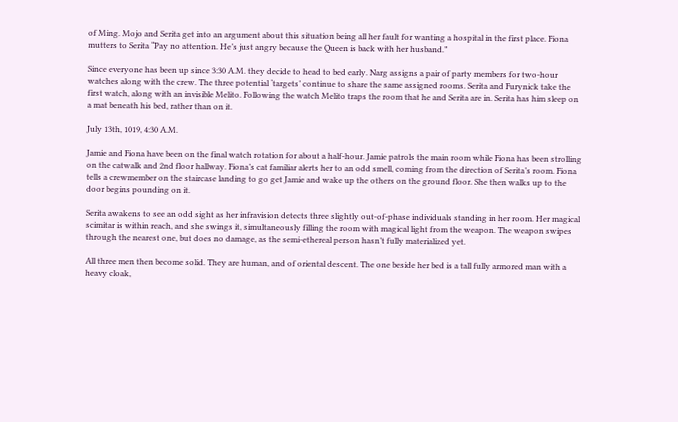of Ming. Mojo and Serita get into an argument about this situation being all her fault for wanting a hospital in the first place. Fiona mutters to Serita “Pay no attention. He’s just angry because the Queen is back with her husband.”

Since everyone has been up since 3:30 A.M. they decide to head to bed early. Narg assigns a pair of party members for two-hour watches along with the crew. The three potential ‘targets’ continue to share the same assigned rooms. Serita and Furynick take the first watch, along with an invisible Melito. Following the watch Melito traps the room that he and Serita are in. Serita has him sleep on a mat beneath his bed, rather than on it.

July 13th, 1019, 4:30 A.M.

Jamie and Fiona have been on the final watch rotation for about a half-hour. Jamie patrols the main room while Fiona has been strolling on the catwalk and 2nd floor hallway. Fiona’s cat familiar alerts her to an odd smell, coming from the direction of Serita’s room. Fiona tells a crewmember on the staircase landing to go get Jamie and wake up the others on the ground floor. She then walks up to the door begins pounding on it.

Serita awakens to see an odd sight as her infravision detects three slightly out-of-phase individuals standing in her room. Her magical scimitar is within reach, and she swings it, simultaneously filling the room with magical light from the weapon. The weapon swipes through the nearest one, but does no damage, as the semi-ethereal person hasn’t fully materialized yet.

All three men then become solid. They are human, and of oriental descent. The one beside her bed is a tall fully armored man with a heavy cloak,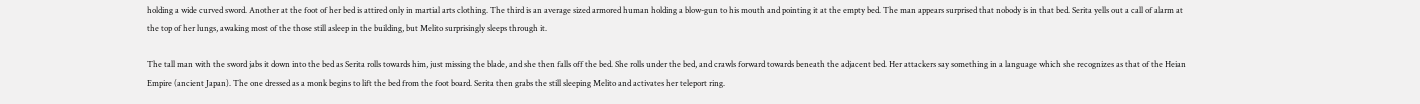holding a wide curved sword. Another at the foot of her bed is attired only in martial arts clothing. The third is an average sized armored human holding a blow-gun to his mouth and pointing it at the empty bed. The man appears surprised that nobody is in that bed. Serita yells out a call of alarm at the top of her lungs, awaking most of the those still asleep in the building, but Melito surprisingly sleeps through it.

The tall man with the sword jabs it down into the bed as Serita rolls towards him, just missing the blade, and she then falls off the bed. She rolls under the bed, and crawls forward towards beneath the adjacent bed. Her attackers say something in a language which she recognizes as that of the Heian Empire (ancient Japan). The one dressed as a monk begins to lift the bed from the foot board. Serita then grabs the still sleeping Melito and activates her teleport ring.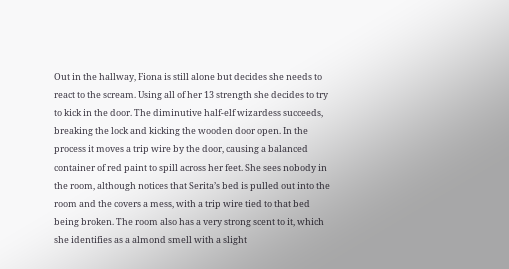Out in the hallway, Fiona is still alone but decides she needs to react to the scream. Using all of her 13 strength she decides to try to kick in the door. The diminutive half-elf wizardess succeeds, breaking the lock and kicking the wooden door open. In the process it moves a trip wire by the door, causing a balanced container of red paint to spill across her feet. She sees nobody in the room, although notices that Serita’s bed is pulled out into the room and the covers a mess, with a trip wire tied to that bed being broken. The room also has a very strong scent to it, which she identifies as a almond smell with a slight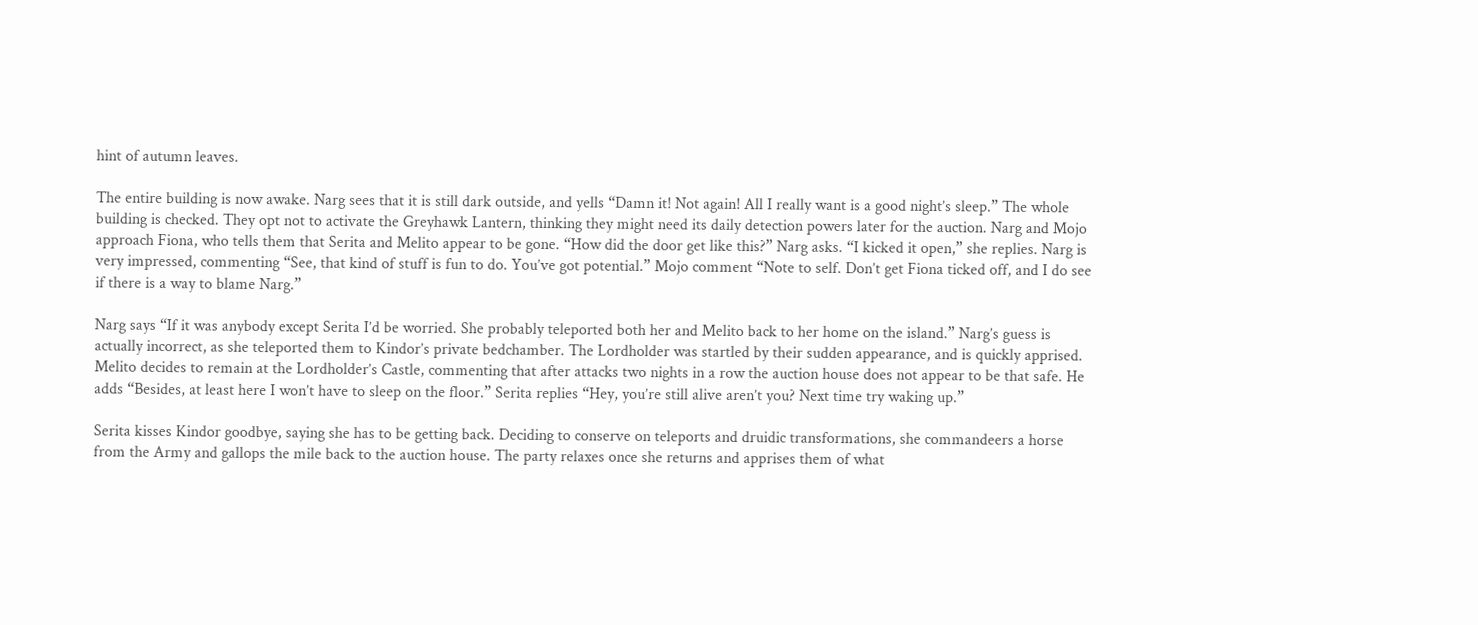hint of autumn leaves.

The entire building is now awake. Narg sees that it is still dark outside, and yells “Damn it! Not again! All I really want is a good night’s sleep.” The whole building is checked. They opt not to activate the Greyhawk Lantern, thinking they might need its daily detection powers later for the auction. Narg and Mojo approach Fiona, who tells them that Serita and Melito appear to be gone. “How did the door get like this?” Narg asks. “I kicked it open,” she replies. Narg is very impressed, commenting “See, that kind of stuff is fun to do. You’ve got potential.” Mojo comment “Note to self. Don’t get Fiona ticked off, and I do see if there is a way to blame Narg.”

Narg says “If it was anybody except Serita I’d be worried. She probably teleported both her and Melito back to her home on the island.” Narg’s guess is actually incorrect, as she teleported them to Kindor’s private bedchamber. The Lordholder was startled by their sudden appearance, and is quickly apprised. Melito decides to remain at the Lordholder’s Castle, commenting that after attacks two nights in a row the auction house does not appear to be that safe. He adds “Besides, at least here I won’t have to sleep on the floor.” Serita replies “Hey, you’re still alive aren’t you? Next time try waking up.”

Serita kisses Kindor goodbye, saying she has to be getting back. Deciding to conserve on teleports and druidic transformations, she commandeers a horse from the Army and gallops the mile back to the auction house. The party relaxes once she returns and apprises them of what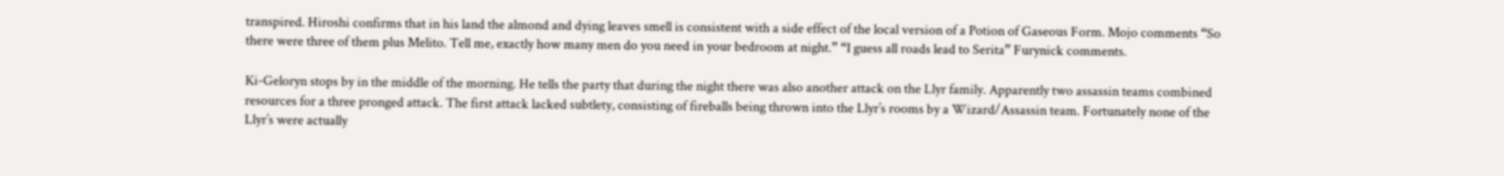transpired. Hiroshi confirms that in his land the almond and dying leaves smell is consistent with a side effect of the local version of a Potion of Gaseous Form. Mojo comments “So there were three of them plus Melito. Tell me, exactly how many men do you need in your bedroom at night.” “I guess all roads lead to Serita” Furynick comments.

Ki-Geloryn stops by in the middle of the morning. He tells the party that during the night there was also another attack on the Llyr family. Apparently two assassin teams combined resources for a three pronged attack. The first attack lacked subtlety, consisting of fireballs being thrown into the Llyr’s rooms by a Wizard/Assassin team. Fortunately none of the Llyr’s were actually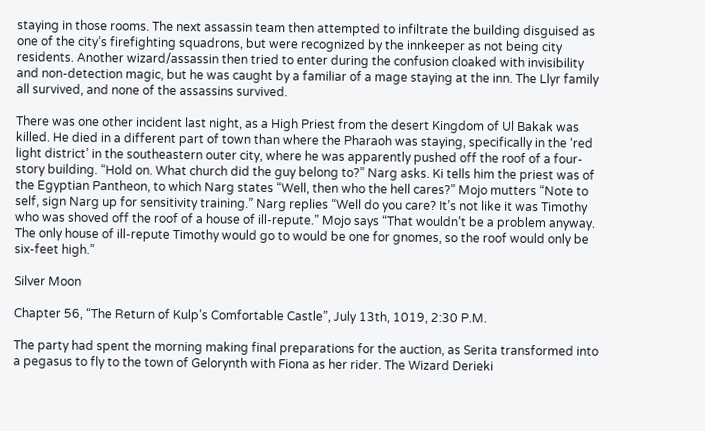staying in those rooms. The next assassin team then attempted to infiltrate the building disguised as one of the city’s firefighting squadrons, but were recognized by the innkeeper as not being city residents. Another wizard/assassin then tried to enter during the confusion cloaked with invisibility and non-detection magic, but he was caught by a familiar of a mage staying at the inn. The Llyr family all survived, and none of the assassins survived.

There was one other incident last night, as a High Priest from the desert Kingdom of Ul Bakak was killed. He died in a different part of town than where the Pharaoh was staying, specifically in the ‘red light district’ in the southeastern outer city, where he was apparently pushed off the roof of a four-story building. “Hold on. What church did the guy belong to?” Narg asks. Ki tells him the priest was of the Egyptian Pantheon, to which Narg states “Well, then who the hell cares?” Mojo mutters “Note to self, sign Narg up for sensitivity training.” Narg replies “Well do you care? It’s not like it was Timothy who was shoved off the roof of a house of ill-repute.” Mojo says “That wouldn’t be a problem anyway. The only house of ill-repute Timothy would go to would be one for gnomes, so the roof would only be six-feet high.”

Silver Moon

Chapter 56, “The Return of Kulp’s Comfortable Castle”, July 13th, 1019, 2:30 P.M.

The party had spent the morning making final preparations for the auction, as Serita transformed into a pegasus to fly to the town of Gelorynth with Fiona as her rider. The Wizard Derieki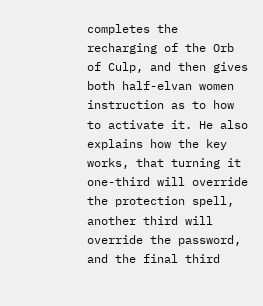completes the recharging of the Orb of Culp, and then gives both half-elvan women instruction as to how to activate it. He also explains how the key works, that turning it one-third will override the protection spell, another third will override the password, and the final third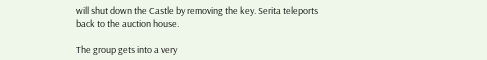will shut down the Castle by removing the key. Serita teleports back to the auction house.

The group gets into a very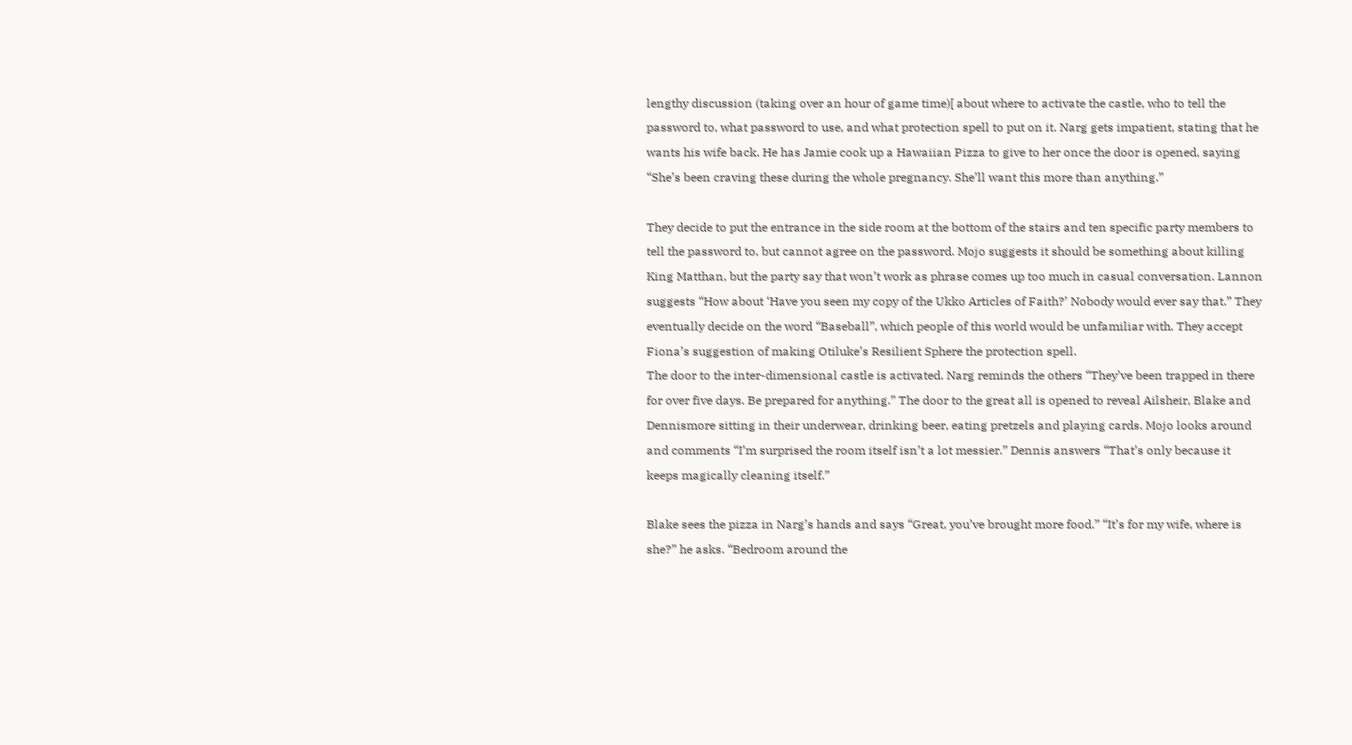lengthy discussion (taking over an hour of game time)[ about where to activate the castle, who to tell the password to, what password to use, and what protection spell to put on it. Narg gets impatient, stating that he wants his wife back. He has Jamie cook up a Hawaiian Pizza to give to her once the door is opened, saying “She’s been craving these during the whole pregnancy. She’ll want this more than anything.”

They decide to put the entrance in the side room at the bottom of the stairs and ten specific party members to tell the password to, but cannot agree on the password. Mojo suggests it should be something about killing King Matthan, but the party say that won’t work as phrase comes up too much in casual conversation. Lannon suggests “How about ‘Have you seen my copy of the Ukko Articles of Faith?’ Nobody would ever say that.” They eventually decide on the word “Baseball”, which people of this world would be unfamiliar with. They accept Fiona’s suggestion of making Otiluke’s Resilient Sphere the protection spell.
The door to the inter-dimensional castle is activated. Narg reminds the others “They’ve been trapped in there for over five days. Be prepared for anything.” The door to the great all is opened to reveal Ailsheir, Blake and Dennismore sitting in their underwear, drinking beer, eating pretzels and playing cards. Mojo looks around and comments “I’m surprised the room itself isn’t a lot messier.” Dennis answers “That’s only because it keeps magically cleaning itself.”

Blake sees the pizza in Narg’s hands and says “Great, you’ve brought more food.” “It’s for my wife, where is she?” he asks. “Bedroom around the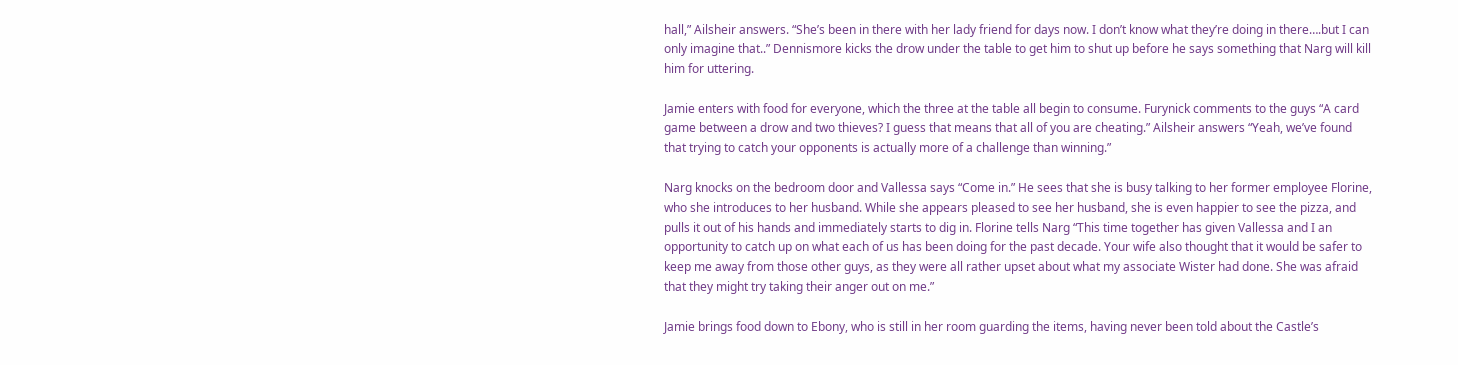hall,” Ailsheir answers. “She’s been in there with her lady friend for days now. I don’t know what they’re doing in there….but I can only imagine that..” Dennismore kicks the drow under the table to get him to shut up before he says something that Narg will kill him for uttering.

Jamie enters with food for everyone, which the three at the table all begin to consume. Furynick comments to the guys “A card game between a drow and two thieves? I guess that means that all of you are cheating.” Ailsheir answers “Yeah, we’ve found that trying to catch your opponents is actually more of a challenge than winning.”

Narg knocks on the bedroom door and Vallessa says “Come in.” He sees that she is busy talking to her former employee Florine, who she introduces to her husband. While she appears pleased to see her husband, she is even happier to see the pizza, and pulls it out of his hands and immediately starts to dig in. Florine tells Narg “This time together has given Vallessa and I an opportunity to catch up on what each of us has been doing for the past decade. Your wife also thought that it would be safer to keep me away from those other guys, as they were all rather upset about what my associate Wister had done. She was afraid that they might try taking their anger out on me.”

Jamie brings food down to Ebony, who is still in her room guarding the items, having never been told about the Castle’s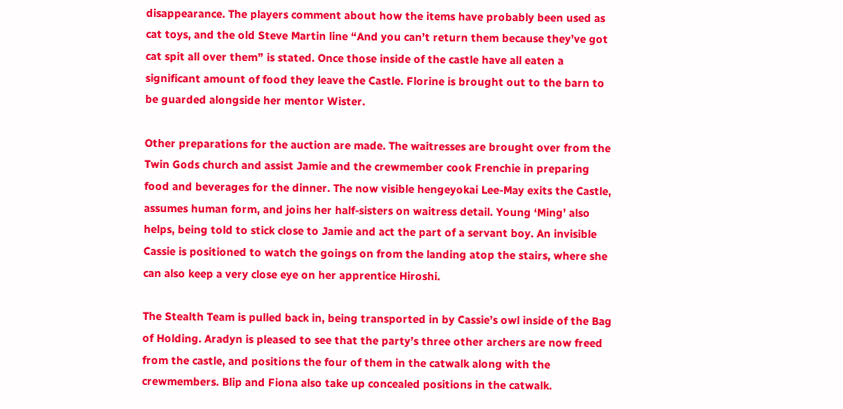disappearance. The players comment about how the items have probably been used as cat toys, and the old Steve Martin line “And you can’t return them because they’ve got cat spit all over them” is stated. Once those inside of the castle have all eaten a significant amount of food they leave the Castle. Florine is brought out to the barn to be guarded alongside her mentor Wister.

Other preparations for the auction are made. The waitresses are brought over from the Twin Gods church and assist Jamie and the crewmember cook Frenchie in preparing food and beverages for the dinner. The now visible hengeyokai Lee-May exits the Castle, assumes human form, and joins her half-sisters on waitress detail. Young ‘Ming’ also helps, being told to stick close to Jamie and act the part of a servant boy. An invisible Cassie is positioned to watch the goings on from the landing atop the stairs, where she can also keep a very close eye on her apprentice Hiroshi.

The Stealth Team is pulled back in, being transported in by Cassie’s owl inside of the Bag of Holding. Aradyn is pleased to see that the party’s three other archers are now freed from the castle, and positions the four of them in the catwalk along with the crewmembers. Blip and Fiona also take up concealed positions in the catwalk.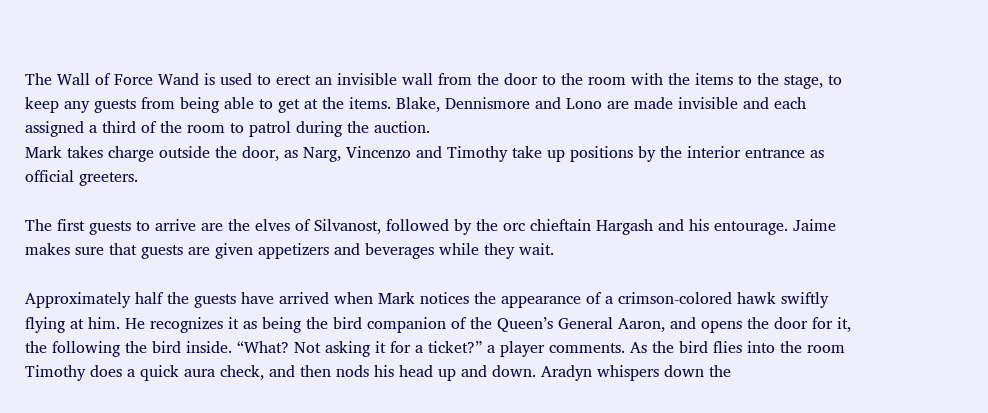The Wall of Force Wand is used to erect an invisible wall from the door to the room with the items to the stage, to keep any guests from being able to get at the items. Blake, Dennismore and Lono are made invisible and each assigned a third of the room to patrol during the auction.
Mark takes charge outside the door, as Narg, Vincenzo and Timothy take up positions by the interior entrance as official greeters.

The first guests to arrive are the elves of Silvanost, followed by the orc chieftain Hargash and his entourage. Jaime makes sure that guests are given appetizers and beverages while they wait.

Approximately half the guests have arrived when Mark notices the appearance of a crimson-colored hawk swiftly flying at him. He recognizes it as being the bird companion of the Queen’s General Aaron, and opens the door for it, the following the bird inside. “What? Not asking it for a ticket?” a player comments. As the bird flies into the room Timothy does a quick aura check, and then nods his head up and down. Aradyn whispers down the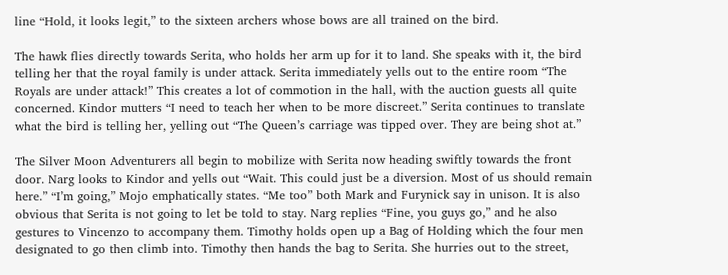line “Hold, it looks legit,” to the sixteen archers whose bows are all trained on the bird.

The hawk flies directly towards Serita, who holds her arm up for it to land. She speaks with it, the bird telling her that the royal family is under attack. Serita immediately yells out to the entire room “The Royals are under attack!” This creates a lot of commotion in the hall, with the auction guests all quite concerned. Kindor mutters “I need to teach her when to be more discreet.” Serita continues to translate what the bird is telling her, yelling out “The Queen’s carriage was tipped over. They are being shot at.”

The Silver Moon Adventurers all begin to mobilize with Serita now heading swiftly towards the front door. Narg looks to Kindor and yells out “Wait. This could just be a diversion. Most of us should remain here.” “I’m going,” Mojo emphatically states. “Me too” both Mark and Furynick say in unison. It is also obvious that Serita is not going to let be told to stay. Narg replies “Fine, you guys go,” and he also gestures to Vincenzo to accompany them. Timothy holds open up a Bag of Holding which the four men designated to go then climb into. Timothy then hands the bag to Serita. She hurries out to the street,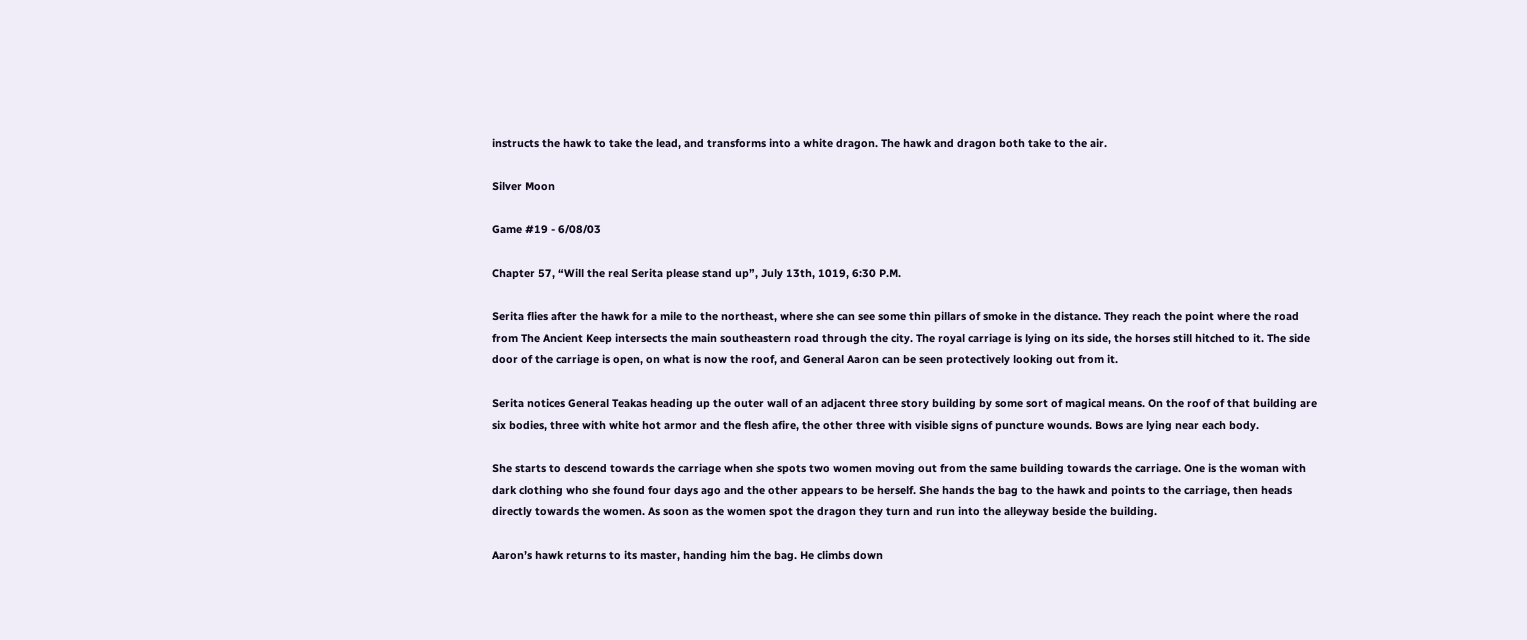instructs the hawk to take the lead, and transforms into a white dragon. The hawk and dragon both take to the air.

Silver Moon

Game #19 - 6/08/03

Chapter 57, “Will the real Serita please stand up”, July 13th, 1019, 6:30 P.M.

Serita flies after the hawk for a mile to the northeast, where she can see some thin pillars of smoke in the distance. They reach the point where the road from The Ancient Keep intersects the main southeastern road through the city. The royal carriage is lying on its side, the horses still hitched to it. The side door of the carriage is open, on what is now the roof, and General Aaron can be seen protectively looking out from it.

Serita notices General Teakas heading up the outer wall of an adjacent three story building by some sort of magical means. On the roof of that building are six bodies, three with white hot armor and the flesh afire, the other three with visible signs of puncture wounds. Bows are lying near each body.

She starts to descend towards the carriage when she spots two women moving out from the same building towards the carriage. One is the woman with dark clothing who she found four days ago and the other appears to be herself. She hands the bag to the hawk and points to the carriage, then heads directly towards the women. As soon as the women spot the dragon they turn and run into the alleyway beside the building.

Aaron’s hawk returns to its master, handing him the bag. He climbs down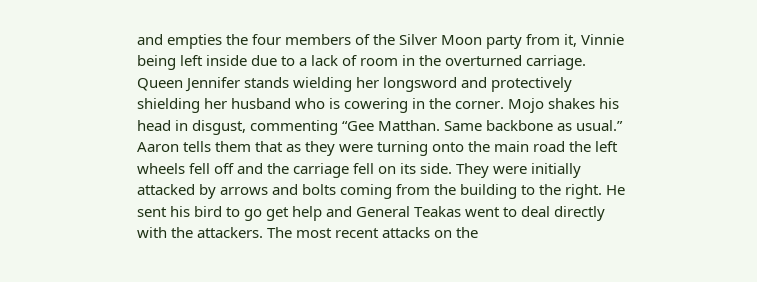and empties the four members of the Silver Moon party from it, Vinnie being left inside due to a lack of room in the overturned carriage. Queen Jennifer stands wielding her longsword and protectively shielding her husband who is cowering in the corner. Mojo shakes his head in disgust, commenting “Gee Matthan. Same backbone as usual.” Aaron tells them that as they were turning onto the main road the left wheels fell off and the carriage fell on its side. They were initially attacked by arrows and bolts coming from the building to the right. He sent his bird to go get help and General Teakas went to deal directly with the attackers. The most recent attacks on the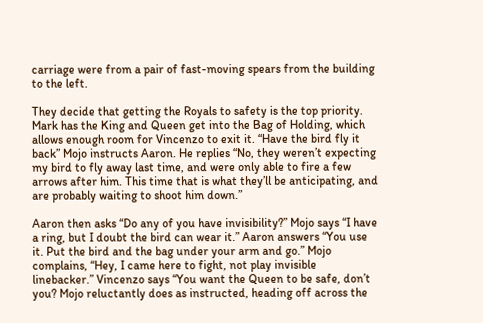carriage were from a pair of fast-moving spears from the building to the left.

They decide that getting the Royals to safety is the top priority. Mark has the King and Queen get into the Bag of Holding, which allows enough room for Vincenzo to exit it. “Have the bird fly it back” Mojo instructs Aaron. He replies “No, they weren’t expecting my bird to fly away last time, and were only able to fire a few arrows after him. This time that is what they’ll be anticipating, and are probably waiting to shoot him down.”

Aaron then asks “Do any of you have invisibility?” Mojo says “I have a ring, but I doubt the bird can wear it.” Aaron answers “You use it. Put the bird and the bag under your arm and go.” Mojo complains, “Hey, I came here to fight, not play invisible linebacker.” Vincenzo says “You want the Queen to be safe, don’t you? Mojo reluctantly does as instructed, heading off across the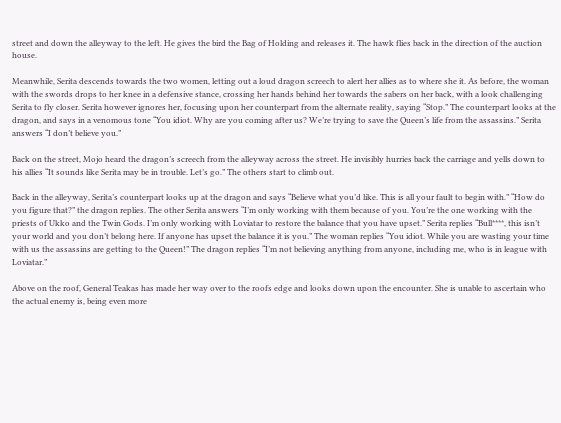street and down the alleyway to the left. He gives the bird the Bag of Holding and releases it. The hawk flies back in the direction of the auction house.

Meanwhile, Serita descends towards the two women, letting out a loud dragon screech to alert her allies as to where she it. As before, the woman with the swords drops to her knee in a defensive stance, crossing her hands behind her towards the sabers on her back, with a look challenging Serita to fly closer. Serita however ignores her, focusing upon her counterpart from the alternate reality, saying “Stop.” The counterpart looks at the dragon, and says in a venomous tone “You idiot. Why are you coming after us? We’re trying to save the Queen’s life from the assassins.” Serita answers “I don’t believe you.”

Back on the street, Mojo heard the dragon’s screech from the alleyway across the street. He invisibly hurries back the carriage and yells down to his allies “It sounds like Serita may be in trouble. Let’s go.” The others start to climb out.

Back in the alleyway, Serita’s counterpart looks up at the dragon and says “Believe what you’d like. This is all your fault to begin with.” “How do you figure that?” the dragon replies. The other Serita answers “I’m only working with them because of you. You’re the one working with the priests of Ukko and the Twin Gods. I’m only working with Loviatar to restore the balance that you have upset.” Serita replies “Bull****, this isn’t your world and you don’t belong here. If anyone has upset the balance it is you.” The woman replies “You idiot. While you are wasting your time with us the assassins are getting to the Queen!” The dragon replies “I’m not believing anything from anyone, including me, who is in league with Loviatar.”

Above on the roof, General Teakas has made her way over to the roofs edge and looks down upon the encounter. She is unable to ascertain who the actual enemy is, being even more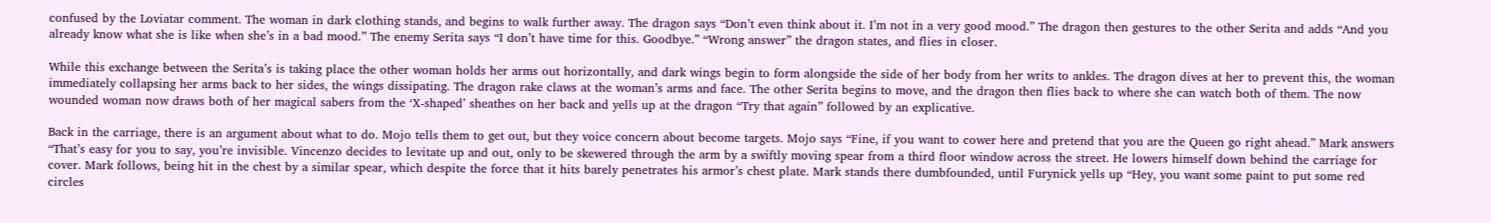confused by the Loviatar comment. The woman in dark clothing stands, and begins to walk further away. The dragon says “Don’t even think about it. I’m not in a very good mood.” The dragon then gestures to the other Serita and adds “And you already know what she is like when she’s in a bad mood.” The enemy Serita says “I don’t have time for this. Goodbye.” “Wrong answer” the dragon states, and flies in closer.

While this exchange between the Serita’s is taking place the other woman holds her arms out horizontally, and dark wings begin to form alongside the side of her body from her writs to ankles. The dragon dives at her to prevent this, the woman immediately collapsing her arms back to her sides, the wings dissipating. The dragon rake claws at the woman’s arms and face. The other Serita begins to move, and the dragon then flies back to where she can watch both of them. The now wounded woman now draws both of her magical sabers from the ‘X-shaped’ sheathes on her back and yells up at the dragon “Try that again” followed by an explicative.

Back in the carriage, there is an argument about what to do. Mojo tells them to get out, but they voice concern about become targets. Mojo says “Fine, if you want to cower here and pretend that you are the Queen go right ahead.” Mark answers “That’s easy for you to say, you’re invisible. Vincenzo decides to levitate up and out, only to be skewered through the arm by a swiftly moving spear from a third floor window across the street. He lowers himself down behind the carriage for cover. Mark follows, being hit in the chest by a similar spear, which despite the force that it hits barely penetrates his armor’s chest plate. Mark stands there dumbfounded, until Furynick yells up “Hey, you want some paint to put some red circles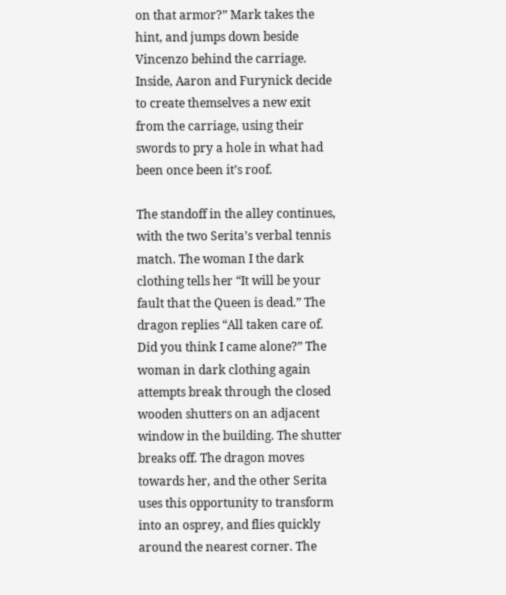on that armor?” Mark takes the hint, and jumps down beside Vincenzo behind the carriage. Inside, Aaron and Furynick decide to create themselves a new exit from the carriage, using their swords to pry a hole in what had been once been it’s roof.

The standoff in the alley continues, with the two Serita’s verbal tennis match. The woman I the dark clothing tells her “It will be your fault that the Queen is dead.” The dragon replies “All taken care of. Did you think I came alone?” The woman in dark clothing again attempts break through the closed wooden shutters on an adjacent window in the building. The shutter breaks off. The dragon moves towards her, and the other Serita uses this opportunity to transform into an osprey, and flies quickly around the nearest corner. The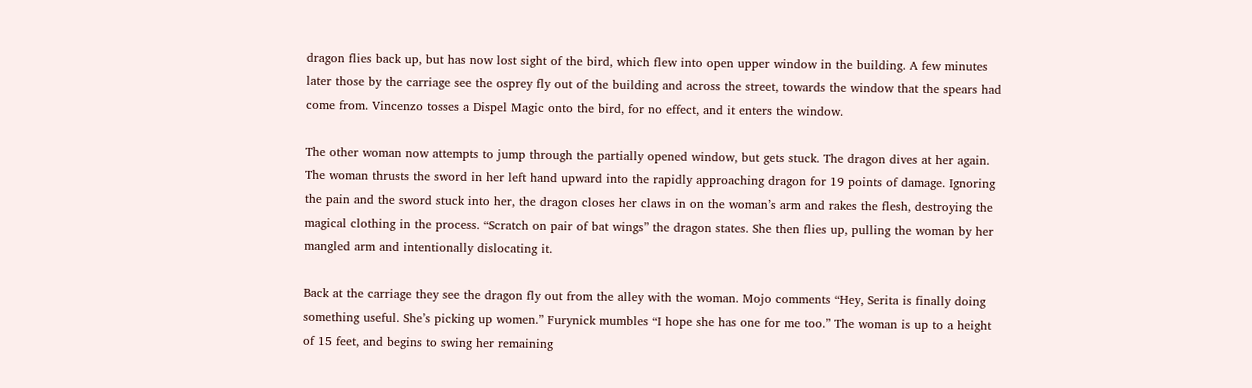dragon flies back up, but has now lost sight of the bird, which flew into open upper window in the building. A few minutes later those by the carriage see the osprey fly out of the building and across the street, towards the window that the spears had come from. Vincenzo tosses a Dispel Magic onto the bird, for no effect, and it enters the window.

The other woman now attempts to jump through the partially opened window, but gets stuck. The dragon dives at her again. The woman thrusts the sword in her left hand upward into the rapidly approaching dragon for 19 points of damage. Ignoring the pain and the sword stuck into her, the dragon closes her claws in on the woman’s arm and rakes the flesh, destroying the magical clothing in the process. “Scratch on pair of bat wings” the dragon states. She then flies up, pulling the woman by her mangled arm and intentionally dislocating it.

Back at the carriage they see the dragon fly out from the alley with the woman. Mojo comments “Hey, Serita is finally doing something useful. She’s picking up women.” Furynick mumbles “I hope she has one for me too.” The woman is up to a height of 15 feet, and begins to swing her remaining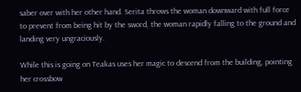saber over with her other hand. Serita throws the woman downward with full force to prevent from being hit by the sword, the woman rapidly falling to the ground and landing very ungraciously.

While this is going on Teakas uses her magic to descend from the building, pointing her crossbow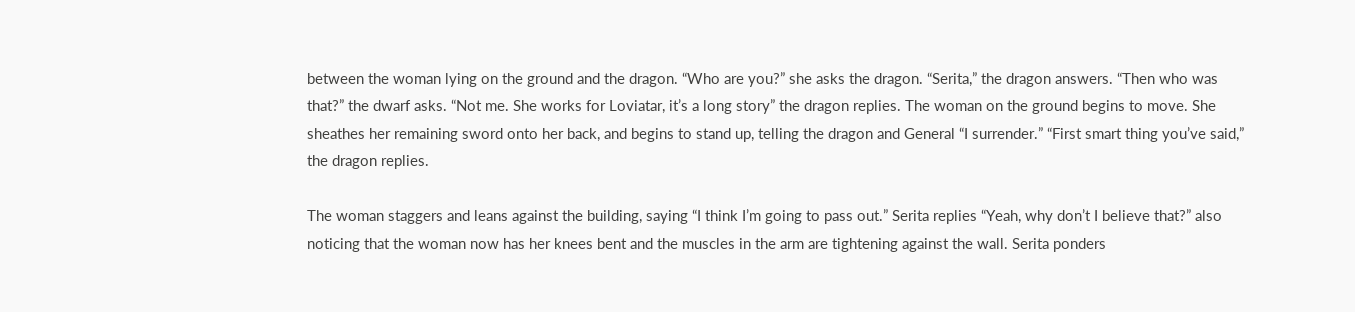between the woman lying on the ground and the dragon. “Who are you?” she asks the dragon. “Serita,” the dragon answers. “Then who was that?” the dwarf asks. “Not me. She works for Loviatar, it’s a long story” the dragon replies. The woman on the ground begins to move. She sheathes her remaining sword onto her back, and begins to stand up, telling the dragon and General “I surrender.” “First smart thing you’ve said,” the dragon replies.

The woman staggers and leans against the building, saying “I think I’m going to pass out.” Serita replies “Yeah, why don’t I believe that?” also noticing that the woman now has her knees bent and the muscles in the arm are tightening against the wall. Serita ponders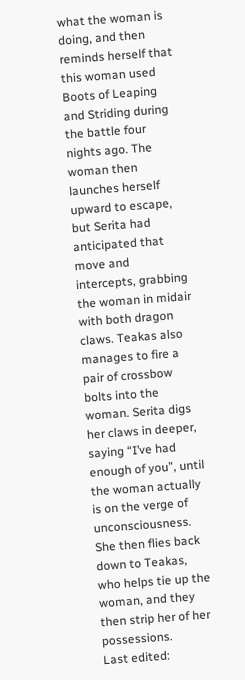what the woman is doing, and then reminds herself that this woman used Boots of Leaping and Striding during the battle four nights ago. The woman then launches herself upward to escape, but Serita had anticipated that move and intercepts, grabbing the woman in midair with both dragon claws. Teakas also manages to fire a pair of crossbow bolts into the woman. Serita digs her claws in deeper, saying “I’ve had enough of you”, until the woman actually is on the verge of unconsciousness. She then flies back down to Teakas, who helps tie up the woman, and they then strip her of her possessions.
Last edited: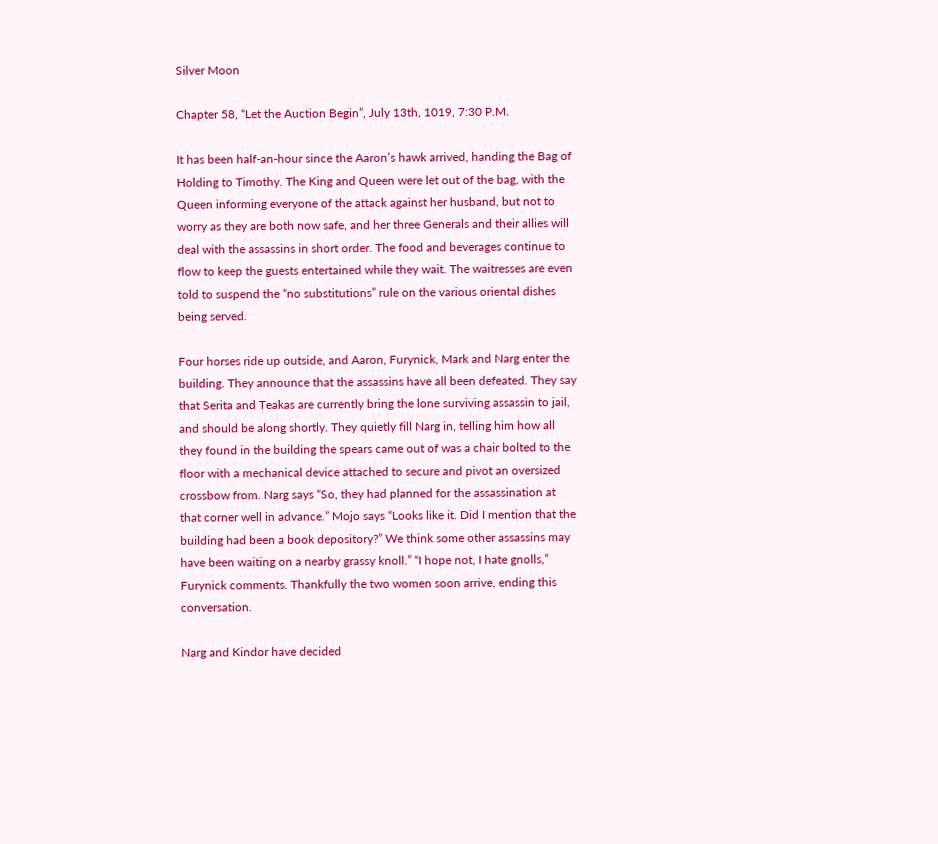Silver Moon

Chapter 58, “Let the Auction Begin”, July 13th, 1019, 7:30 P.M.

It has been half-an-hour since the Aaron’s hawk arrived, handing the Bag of Holding to Timothy. The King and Queen were let out of the bag, with the Queen informing everyone of the attack against her husband, but not to worry as they are both now safe, and her three Generals and their allies will deal with the assassins in short order. The food and beverages continue to flow to keep the guests entertained while they wait. The waitresses are even told to suspend the “no substitutions” rule on the various oriental dishes being served.

Four horses ride up outside, and Aaron, Furynick, Mark and Narg enter the building. They announce that the assassins have all been defeated. They say that Serita and Teakas are currently bring the lone surviving assassin to jail, and should be along shortly. They quietly fill Narg in, telling him how all they found in the building the spears came out of was a chair bolted to the floor with a mechanical device attached to secure and pivot an oversized crossbow from. Narg says “So, they had planned for the assassination at that corner well in advance.” Mojo says “Looks like it. Did I mention that the building had been a book depository?” We think some other assassins may have been waiting on a nearby grassy knoll.” “I hope not, I hate gnolls,” Furynick comments. Thankfully the two women soon arrive, ending this conversation.

Narg and Kindor have decided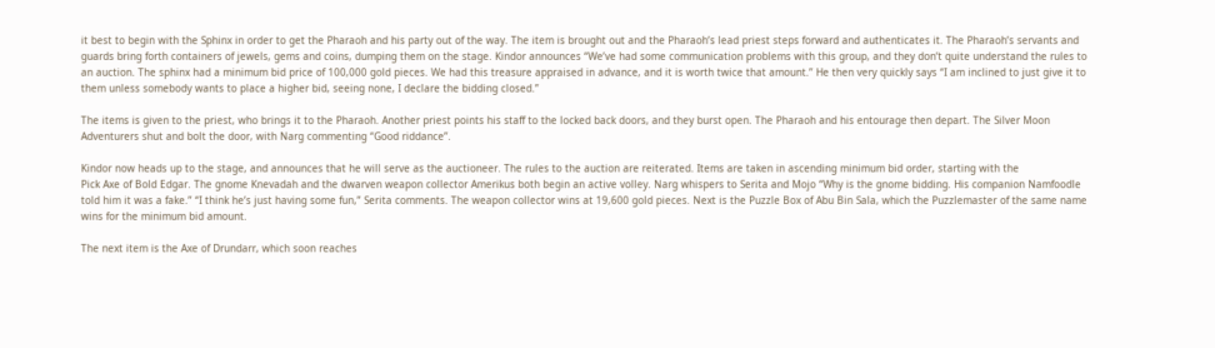it best to begin with the Sphinx in order to get the Pharaoh and his party out of the way. The item is brought out and the Pharaoh’s lead priest steps forward and authenticates it. The Pharaoh’s servants and guards bring forth containers of jewels, gems and coins, dumping them on the stage. Kindor announces “We’ve had some communication problems with this group, and they don’t quite understand the rules to an auction. The sphinx had a minimum bid price of 100,000 gold pieces. We had this treasure appraised in advance, and it is worth twice that amount.” He then very quickly says “I am inclined to just give it to them unless somebody wants to place a higher bid, seeing none, I declare the bidding closed.”

The items is given to the priest, who brings it to the Pharaoh. Another priest points his staff to the locked back doors, and they burst open. The Pharaoh and his entourage then depart. The Silver Moon Adventurers shut and bolt the door, with Narg commenting “Good riddance”.

Kindor now heads up to the stage, and announces that he will serve as the auctioneer. The rules to the auction are reiterated. Items are taken in ascending minimum bid order, starting with the
Pick Axe of Bold Edgar. The gnome Knevadah and the dwarven weapon collector Amerikus both begin an active volley. Narg whispers to Serita and Mojo “Why is the gnome bidding. His companion Namfoodle told him it was a fake.” “I think he’s just having some fun,” Serita comments. The weapon collector wins at 19,600 gold pieces. Next is the Puzzle Box of Abu Bin Sala, which the Puzzlemaster of the same name wins for the minimum bid amount.

The next item is the Axe of Drundarr, which soon reaches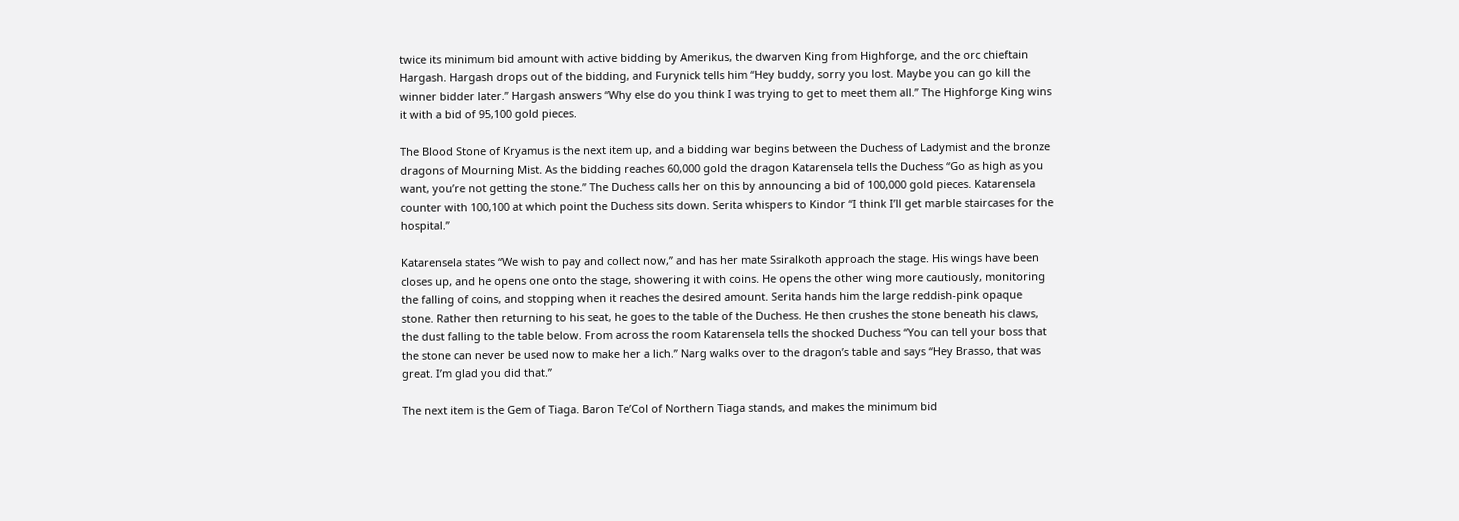twice its minimum bid amount with active bidding by Amerikus, the dwarven King from Highforge, and the orc chieftain Hargash. Hargash drops out of the bidding, and Furynick tells him “Hey buddy, sorry you lost. Maybe you can go kill the winner bidder later.” Hargash answers “Why else do you think I was trying to get to meet them all.” The Highforge King wins it with a bid of 95,100 gold pieces.

The Blood Stone of Kryamus is the next item up, and a bidding war begins between the Duchess of Ladymist and the bronze dragons of Mourning Mist. As the bidding reaches 60,000 gold the dragon Katarensela tells the Duchess “Go as high as you want, you’re not getting the stone.” The Duchess calls her on this by announcing a bid of 100,000 gold pieces. Katarensela counter with 100,100 at which point the Duchess sits down. Serita whispers to Kindor “I think I’ll get marble staircases for the hospital.”

Katarensela states “We wish to pay and collect now,” and has her mate Ssiralkoth approach the stage. His wings have been closes up, and he opens one onto the stage, showering it with coins. He opens the other wing more cautiously, monitoring the falling of coins, and stopping when it reaches the desired amount. Serita hands him the large reddish-pink opaque stone. Rather then returning to his seat, he goes to the table of the Duchess. He then crushes the stone beneath his claws, the dust falling to the table below. From across the room Katarensela tells the shocked Duchess “You can tell your boss that the stone can never be used now to make her a lich.” Narg walks over to the dragon’s table and says “Hey Brasso, that was great. I’m glad you did that.”

The next item is the Gem of Tiaga. Baron Te’Col of Northern Tiaga stands, and makes the minimum bid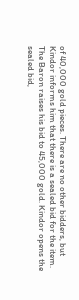of 40,000 gold pieces. There are no other bidders, but Kindor informs him that there is a sealed bid for the item. The Baron raises his bid to 45,000 gold. Kindor opens the sealed bid,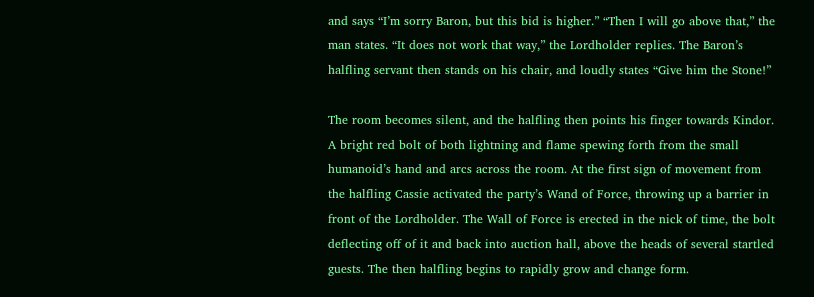and says “I’m sorry Baron, but this bid is higher.” “Then I will go above that,” the man states. “It does not work that way,” the Lordholder replies. The Baron’s halfling servant then stands on his chair, and loudly states “Give him the Stone!”

The room becomes silent, and the halfling then points his finger towards Kindor. A bright red bolt of both lightning and flame spewing forth from the small humanoid’s hand and arcs across the room. At the first sign of movement from the halfling Cassie activated the party’s Wand of Force, throwing up a barrier in front of the Lordholder. The Wall of Force is erected in the nick of time, the bolt deflecting off of it and back into auction hall, above the heads of several startled guests. The then halfling begins to rapidly grow and change form.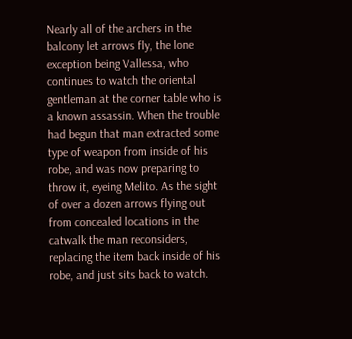Nearly all of the archers in the balcony let arrows fly, the lone exception being Vallessa, who continues to watch the oriental gentleman at the corner table who is a known assassin. When the trouble had begun that man extracted some type of weapon from inside of his robe, and was now preparing to throw it, eyeing Melito. As the sight of over a dozen arrows flying out from concealed locations in the catwalk the man reconsiders, replacing the item back inside of his robe, and just sits back to watch.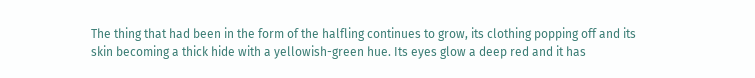The thing that had been in the form of the halfling continues to grow, its clothing popping off and its skin becoming a thick hide with a yellowish-green hue. Its eyes glow a deep red and it has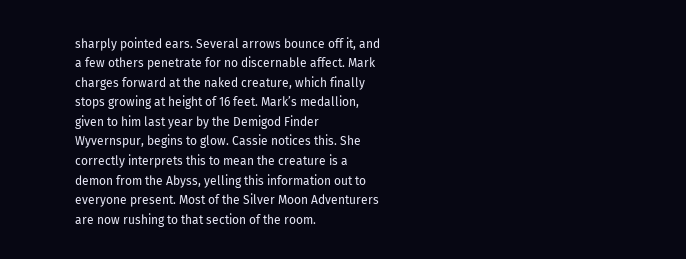sharply pointed ears. Several arrows bounce off it, and a few others penetrate for no discernable affect. Mark charges forward at the naked creature, which finally stops growing at height of 16 feet. Mark’s medallion, given to him last year by the Demigod Finder Wyvernspur, begins to glow. Cassie notices this. She correctly interprets this to mean the creature is a demon from the Abyss, yelling this information out to everyone present. Most of the Silver Moon Adventurers are now rushing to that section of the room.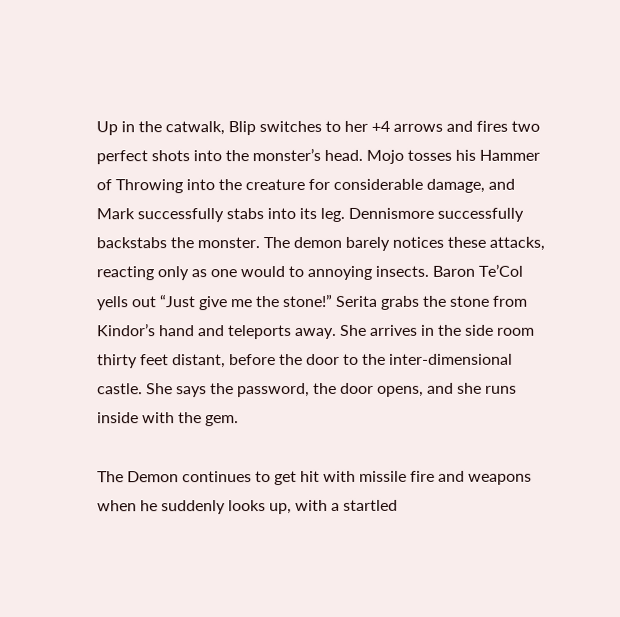Up in the catwalk, Blip switches to her +4 arrows and fires two perfect shots into the monster’s head. Mojo tosses his Hammer of Throwing into the creature for considerable damage, and Mark successfully stabs into its leg. Dennismore successfully backstabs the monster. The demon barely notices these attacks, reacting only as one would to annoying insects. Baron Te’Col yells out “Just give me the stone!” Serita grabs the stone from Kindor’s hand and teleports away. She arrives in the side room thirty feet distant, before the door to the inter-dimensional castle. She says the password, the door opens, and she runs inside with the gem.

The Demon continues to get hit with missile fire and weapons when he suddenly looks up, with a startled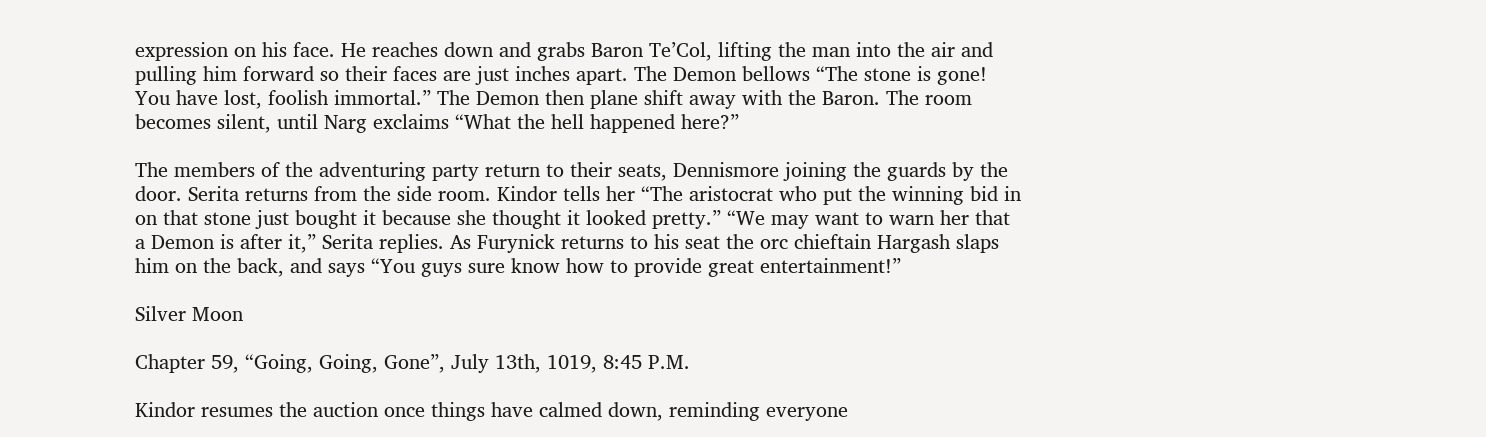expression on his face. He reaches down and grabs Baron Te’Col, lifting the man into the air and pulling him forward so their faces are just inches apart. The Demon bellows “The stone is gone! You have lost, foolish immortal.” The Demon then plane shift away with the Baron. The room becomes silent, until Narg exclaims “What the hell happened here?”

The members of the adventuring party return to their seats, Dennismore joining the guards by the door. Serita returns from the side room. Kindor tells her “The aristocrat who put the winning bid in on that stone just bought it because she thought it looked pretty.” “We may want to warn her that a Demon is after it,” Serita replies. As Furynick returns to his seat the orc chieftain Hargash slaps him on the back, and says “You guys sure know how to provide great entertainment!”

Silver Moon

Chapter 59, “Going, Going, Gone”, July 13th, 1019, 8:45 P.M.

Kindor resumes the auction once things have calmed down, reminding everyone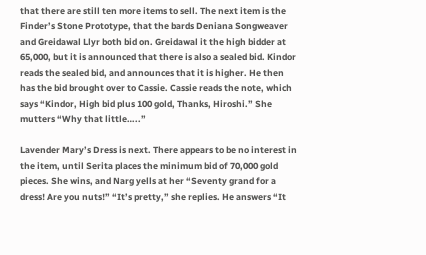that there are still ten more items to sell. The next item is the Finder’s Stone Prototype, that the bards Deniana Songweaver and Greidawal Llyr both bid on. Greidawal it the high bidder at 65,000, but it is announced that there is also a sealed bid. Kindor reads the sealed bid, and announces that it is higher. He then has the bid brought over to Cassie. Cassie reads the note, which says “Kindor, High bid plus 100 gold, Thanks, Hiroshi.” She mutters “Why that little…..”

Lavender Mary’s Dress is next. There appears to be no interest in the item, until Serita places the minimum bid of 70,000 gold pieces. She wins, and Narg yells at her “Seventy grand for a dress! Are you nuts!” “It’s pretty,” she replies. He answers “It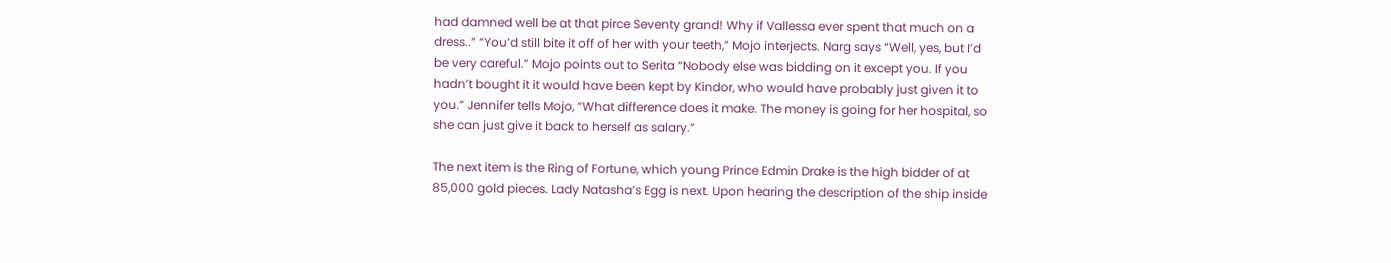had damned well be at that pirce Seventy grand! Why if Vallessa ever spent that much on a dress..” “You’d still bite it off of her with your teeth,” Mojo interjects. Narg says “Well, yes, but I’d be very careful.” Mojo points out to Serita “Nobody else was bidding on it except you. If you hadn’t bought it it would have been kept by Kindor, who would have probably just given it to you.” Jennifer tells Mojo, “What difference does it make. The money is going for her hospital, so she can just give it back to herself as salary.”

The next item is the Ring of Fortune, which young Prince Edmin Drake is the high bidder of at 85,000 gold pieces. Lady Natasha’s Egg is next. Upon hearing the description of the ship inside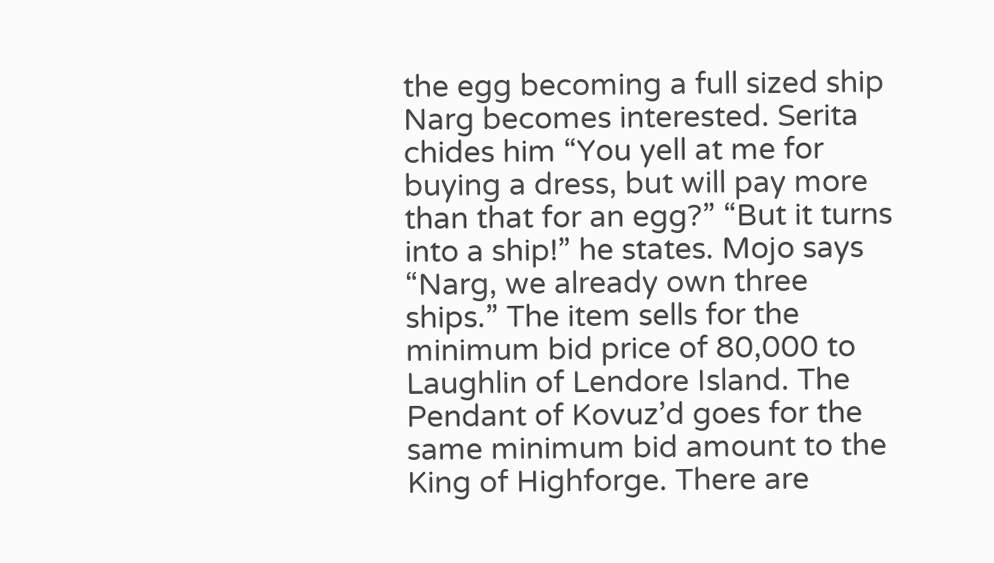the egg becoming a full sized ship Narg becomes interested. Serita chides him “You yell at me for buying a dress, but will pay more than that for an egg?” “But it turns into a ship!” he states. Mojo says “Narg, we already own three ships.” The item sells for the minimum bid price of 80,000 to Laughlin of Lendore Island. The Pendant of Kovuz’d goes for the same minimum bid amount to the King of Highforge. There are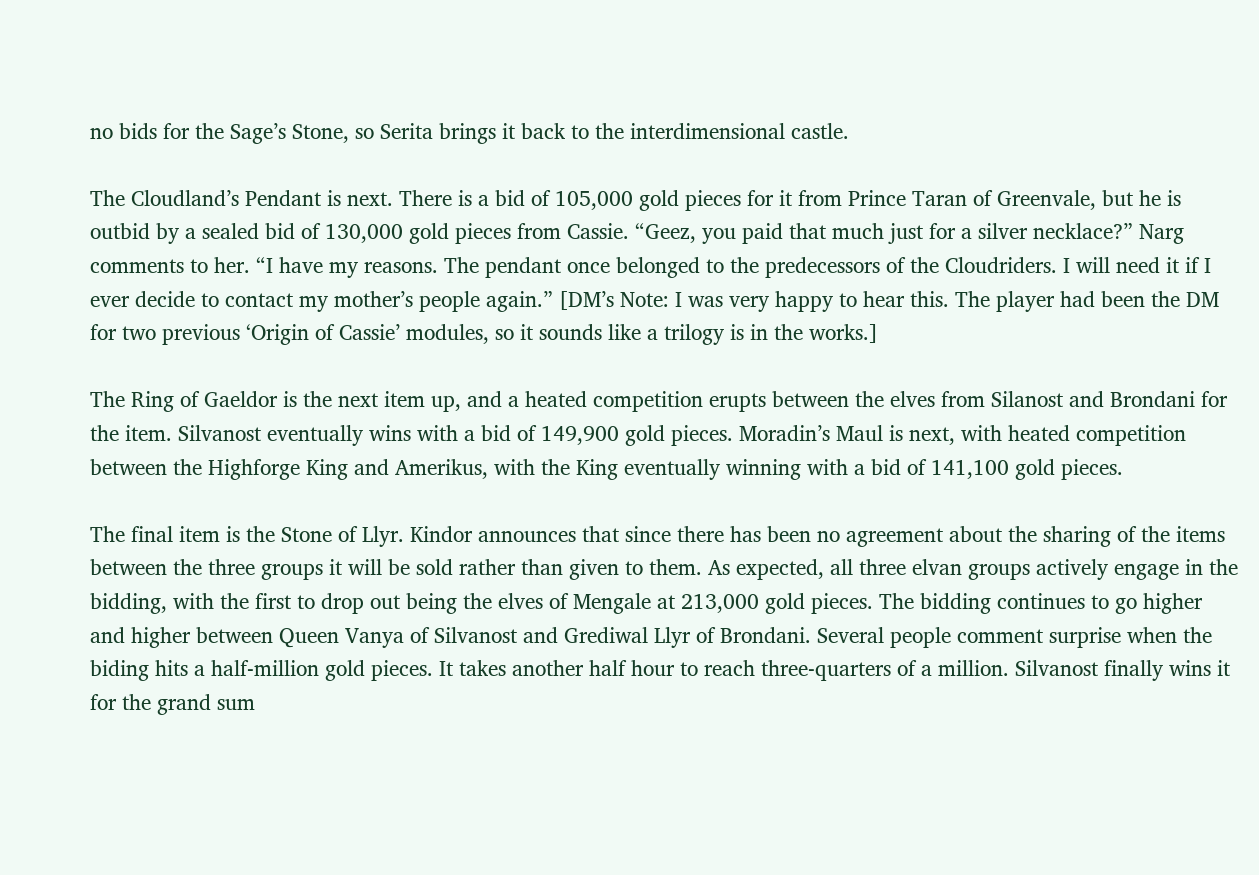no bids for the Sage’s Stone, so Serita brings it back to the interdimensional castle.

The Cloudland’s Pendant is next. There is a bid of 105,000 gold pieces for it from Prince Taran of Greenvale, but he is outbid by a sealed bid of 130,000 gold pieces from Cassie. “Geez, you paid that much just for a silver necklace?” Narg comments to her. “I have my reasons. The pendant once belonged to the predecessors of the Cloudriders. I will need it if I ever decide to contact my mother’s people again.” [DM’s Note: I was very happy to hear this. The player had been the DM for two previous ‘Origin of Cassie’ modules, so it sounds like a trilogy is in the works.]

The Ring of Gaeldor is the next item up, and a heated competition erupts between the elves from Silanost and Brondani for the item. Silvanost eventually wins with a bid of 149,900 gold pieces. Moradin’s Maul is next, with heated competition between the Highforge King and Amerikus, with the King eventually winning with a bid of 141,100 gold pieces.

The final item is the Stone of Llyr. Kindor announces that since there has been no agreement about the sharing of the items between the three groups it will be sold rather than given to them. As expected, all three elvan groups actively engage in the bidding, with the first to drop out being the elves of Mengale at 213,000 gold pieces. The bidding continues to go higher and higher between Queen Vanya of Silvanost and Grediwal Llyr of Brondani. Several people comment surprise when the biding hits a half-million gold pieces. It takes another half hour to reach three-quarters of a million. Silvanost finally wins it for the grand sum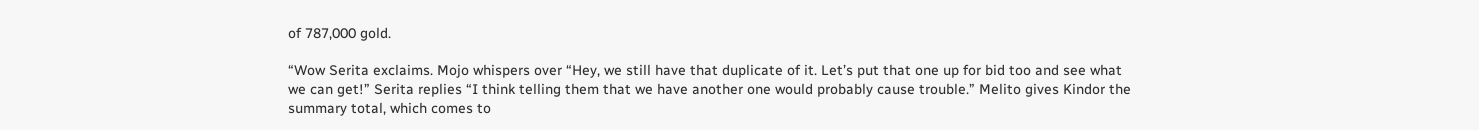of 787,000 gold.

“Wow Serita exclaims. Mojo whispers over “Hey, we still have that duplicate of it. Let’s put that one up for bid too and see what we can get!” Serita replies “I think telling them that we have another one would probably cause trouble.” Melito gives Kindor the summary total, which comes to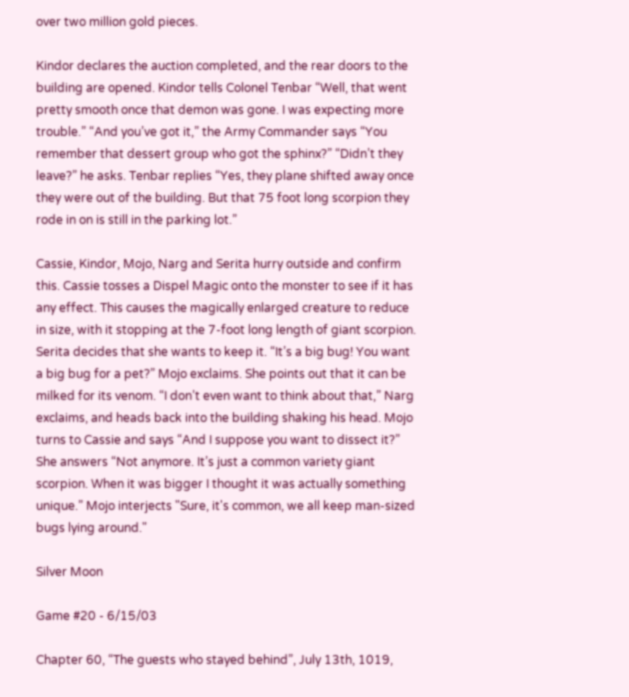over two million gold pieces.

Kindor declares the auction completed, and the rear doors to the building are opened. Kindor tells Colonel Tenbar “Well, that went pretty smooth once that demon was gone. I was expecting more trouble.” “And you’ve got it,” the Army Commander says “You remember that dessert group who got the sphinx?” “Didn’t they leave?” he asks. Tenbar replies “Yes, they plane shifted away once they were out of the building. But that 75 foot long scorpion they rode in on is still in the parking lot.”

Cassie, Kindor, Mojo, Narg and Serita hurry outside and confirm this. Cassie tosses a Dispel Magic onto the monster to see if it has any effect. This causes the magically enlarged creature to reduce in size, with it stopping at the 7-foot long length of giant scorpion. Serita decides that she wants to keep it. “It’s a big bug! You want a big bug for a pet?” Mojo exclaims. She points out that it can be milked for its venom. “I don’t even want to think about that,” Narg exclaims, and heads back into the building shaking his head. Mojo turns to Cassie and says “And I suppose you want to dissect it?” She answers “Not anymore. It’s just a common variety giant scorpion. When it was bigger I thought it was actually something unique.” Mojo interjects "Sure, it's common, we all keep man-sized bugs lying around."

Silver Moon

Game #20 - 6/15/03

Chapter 60, “The guests who stayed behind”, July 13th, 1019,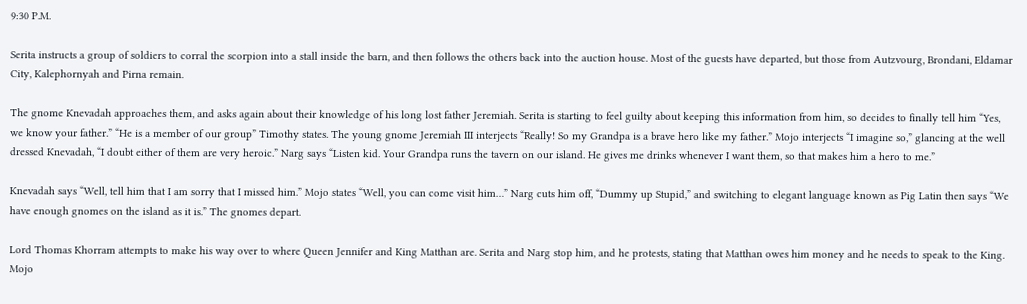9:30 P.M.

Serita instructs a group of soldiers to corral the scorpion into a stall inside the barn, and then follows the others back into the auction house. Most of the guests have departed, but those from Autzvourg, Brondani, Eldamar City, Kalephornyah and Pirna remain.

The gnome Knevadah approaches them, and asks again about their knowledge of his long lost father Jeremiah. Serita is starting to feel guilty about keeping this information from him, so decides to finally tell him “Yes, we know your father.” “He is a member of our group” Timothy states. The young gnome Jeremiah III interjects “Really! So my Grandpa is a brave hero like my father.” Mojo interjects “I imagine so,” glancing at the well dressed Knevadah, “I doubt either of them are very heroic.” Narg says “Listen kid. Your Grandpa runs the tavern on our island. He gives me drinks whenever I want them, so that makes him a hero to me.”

Knevadah says “Well, tell him that I am sorry that I missed him.” Mojo states “Well, you can come visit him…” Narg cuts him off, “Dummy up Stupid,” and switching to elegant language known as Pig Latin then says “We have enough gnomes on the island as it is.” The gnomes depart.

Lord Thomas Khorram attempts to make his way over to where Queen Jennifer and King Matthan are. Serita and Narg stop him, and he protests, stating that Matthan owes him money and he needs to speak to the King. Mojo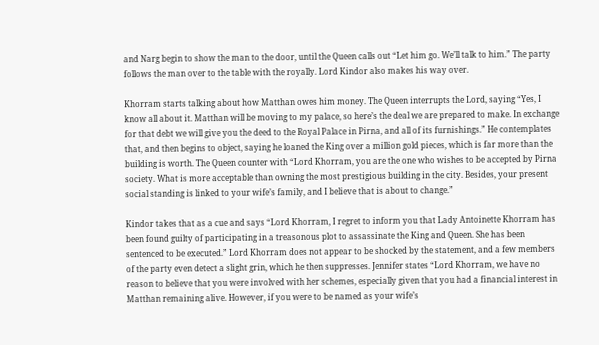and Narg begin to show the man to the door, until the Queen calls out “Let him go. We’ll talk to him.” The party follows the man over to the table with the royally. Lord Kindor also makes his way over.

Khorram starts talking about how Matthan owes him money. The Queen interrupts the Lord, saying “Yes, I know all about it. Matthan will be moving to my palace, so here’s the deal we are prepared to make. In exchange for that debt we will give you the deed to the Royal Palace in Pirna, and all of its furnishings.” He contemplates that, and then begins to object, saying he loaned the King over a million gold pieces, which is far more than the building is worth. The Queen counter with “Lord Khorram, you are the one who wishes to be accepted by Pirna society. What is more acceptable than owning the most prestigious building in the city. Besides, your present social standing is linked to your wife’s family, and I believe that is about to change.”

Kindor takes that as a cue and says “Lord Khorram, I regret to inform you that Lady Antoinette Khorram has been found guilty of participating in a treasonous plot to assassinate the King and Queen. She has been sentenced to be executed.” Lord Khorram does not appear to be shocked by the statement, and a few members of the party even detect a slight grin, which he then suppresses. Jennifer states “Lord Khorram, we have no reason to believe that you were involved with her schemes, especially given that you had a financial interest in Matthan remaining alive. However, if you were to be named as your wife’s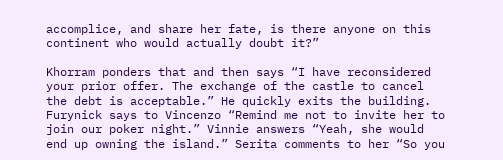accomplice, and share her fate, is there anyone on this continent who would actually doubt it?”

Khorram ponders that and then says “I have reconsidered your prior offer. The exchange of the castle to cancel the debt is acceptable.” He quickly exits the building. Furynick says to Vincenzo “Remind me not to invite her to join our poker night.” Vinnie answers “Yeah, she would end up owning the island.” Serita comments to her “So you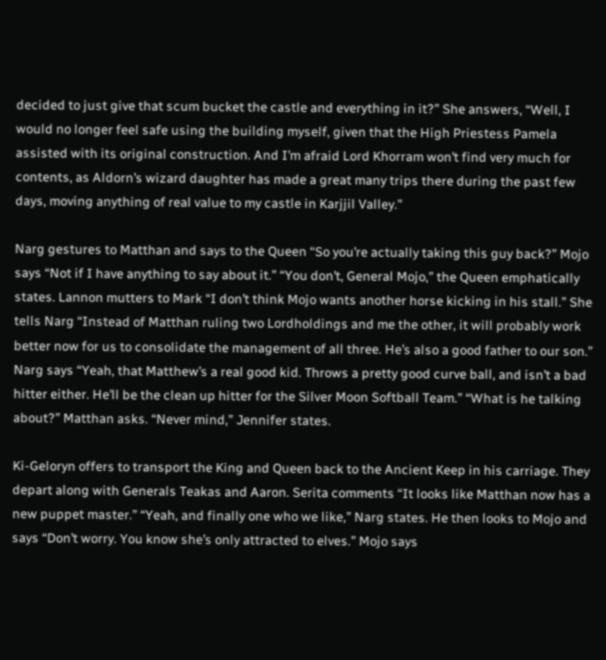decided to just give that scum bucket the castle and everything in it?” She answers, “Well, I would no longer feel safe using the building myself, given that the High Priestess Pamela assisted with its original construction. And I’m afraid Lord Khorram won’t find very much for contents, as Aldorn’s wizard daughter has made a great many trips there during the past few days, moving anything of real value to my castle in Karjjil Valley.”

Narg gestures to Matthan and says to the Queen “So you’re actually taking this guy back?” Mojo says “Not if I have anything to say about it.” “You don’t, General Mojo,” the Queen emphatically states. Lannon mutters to Mark “I don’t think Mojo wants another horse kicking in his stall.” She tells Narg “Instead of Matthan ruling two Lordholdings and me the other, it will probably work better now for us to consolidate the management of all three. He’s also a good father to our son.” Narg says “Yeah, that Matthew’s a real good kid. Throws a pretty good curve ball, and isn’t a bad hitter either. He’ll be the clean up hitter for the Silver Moon Softball Team.” “What is he talking about?” Matthan asks. “Never mind,” Jennifer states.

Ki-Geloryn offers to transport the King and Queen back to the Ancient Keep in his carriage. They depart along with Generals Teakas and Aaron. Serita comments “It looks like Matthan now has a new puppet master.” “Yeah, and finally one who we like,” Narg states. He then looks to Mojo and says “Don’t worry. You know she’s only attracted to elves.” Mojo says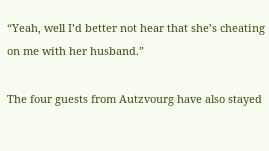“Yeah, well I’d better not hear that she’s cheating on me with her husband.”

The four guests from Autzvourg have also stayed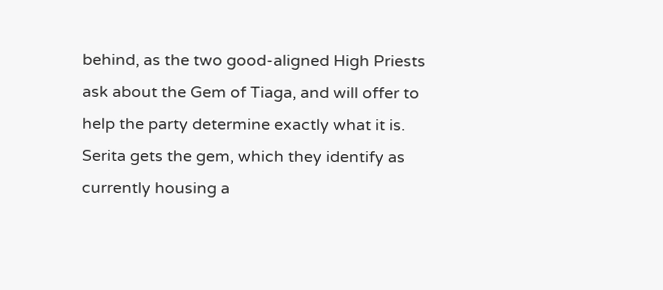behind, as the two good-aligned High Priests ask about the Gem of Tiaga, and will offer to help the party determine exactly what it is. Serita gets the gem, which they identify as currently housing a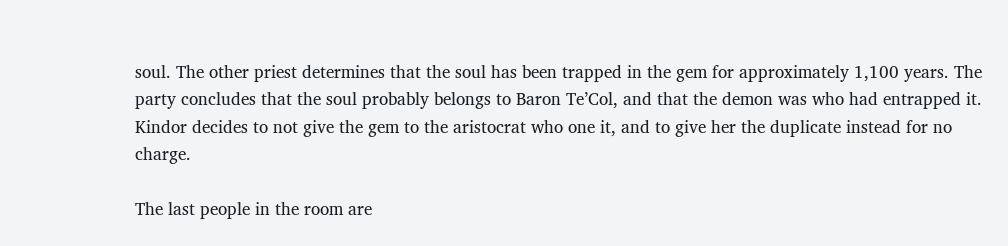soul. The other priest determines that the soul has been trapped in the gem for approximately 1,100 years. The party concludes that the soul probably belongs to Baron Te’Col, and that the demon was who had entrapped it. Kindor decides to not give the gem to the aristocrat who one it, and to give her the duplicate instead for no charge.

The last people in the room are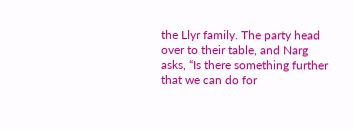the Llyr family. The party head over to their table, and Narg asks, “Is there something further that we can do for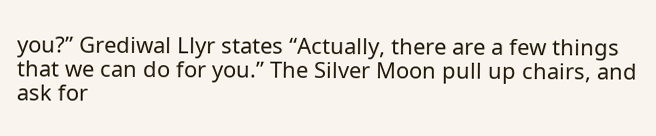you?” Grediwal Llyr states “Actually, there are a few things that we can do for you.” The Silver Moon pull up chairs, and ask for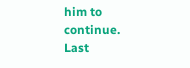him to continue.
Last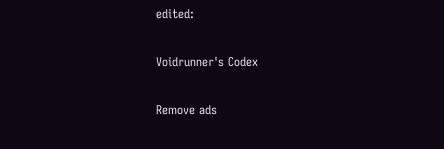edited:

Voidrunner's Codex

Remove ads